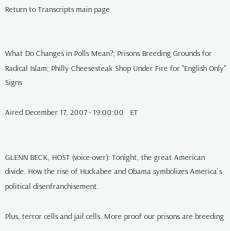Return to Transcripts main page


What Do Changes in Polls Mean?; Prisons Breeding Grounds for Radical Islam; Philly Cheesesteak Shop Under Fire for "English Only" Signs

Aired December 17, 2007 - 19:00:00   ET


GLENN BECK, HOST (voice-over): Tonight, the great American divide. How the rise of Huckabee and Obama symbolizes America`s political disenfranchisement.

Plus, terror cells and jail cells. More proof our prisons are breeding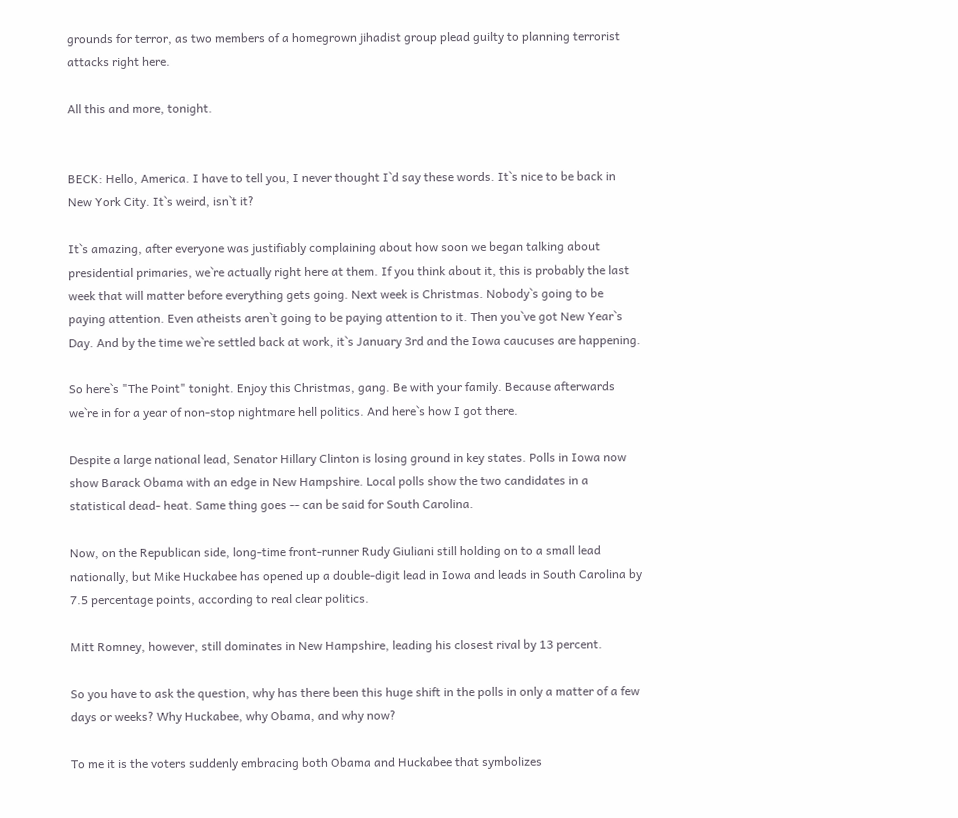grounds for terror, as two members of a homegrown jihadist group plead guilty to planning terrorist attacks right here.

All this and more, tonight.


BECK: Hello, America. I have to tell you, I never thought I`d say these words. It`s nice to be back in New York City. It`s weird, isn`t it?

It`s amazing, after everyone was justifiably complaining about how soon we began talking about presidential primaries, we`re actually right here at them. If you think about it, this is probably the last week that will matter before everything gets going. Next week is Christmas. Nobody`s going to be paying attention. Even atheists aren`t going to be paying attention to it. Then you`ve got New Year`s Day. And by the time we`re settled back at work, it`s January 3rd and the Iowa caucuses are happening.

So here`s "The Point" tonight. Enjoy this Christmas, gang. Be with your family. Because afterwards we`re in for a year of non-stop nightmare hell politics. And here`s how I got there.

Despite a large national lead, Senator Hillary Clinton is losing ground in key states. Polls in Iowa now show Barack Obama with an edge in New Hampshire. Local polls show the two candidates in a statistical dead- heat. Same thing goes -- can be said for South Carolina.

Now, on the Republican side, long-time front-runner Rudy Giuliani still holding on to a small lead nationally, but Mike Huckabee has opened up a double-digit lead in Iowa and leads in South Carolina by 7.5 percentage points, according to real clear politics.

Mitt Romney, however, still dominates in New Hampshire, leading his closest rival by 13 percent.

So you have to ask the question, why has there been this huge shift in the polls in only a matter of a few days or weeks? Why Huckabee, why Obama, and why now?

To me it is the voters suddenly embracing both Obama and Huckabee that symbolizes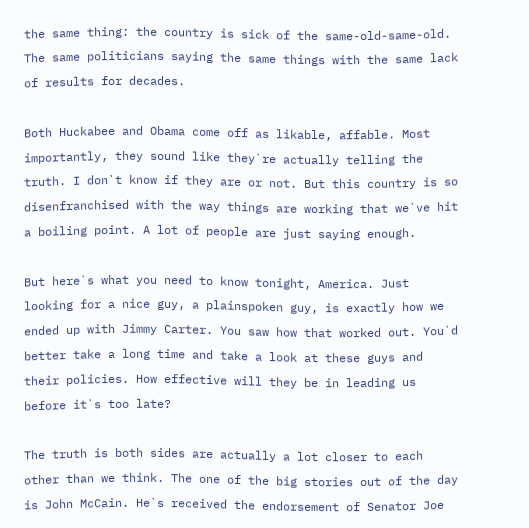the same thing: the country is sick of the same-old-same-old. The same politicians saying the same things with the same lack of results for decades.

Both Huckabee and Obama come off as likable, affable. Most importantly, they sound like they`re actually telling the truth. I don`t know if they are or not. But this country is so disenfranchised with the way things are working that we`ve hit a boiling point. A lot of people are just saying enough.

But here`s what you need to know tonight, America. Just looking for a nice guy, a plainspoken guy, is exactly how we ended up with Jimmy Carter. You saw how that worked out. You`d better take a long time and take a look at these guys and their policies. How effective will they be in leading us before it`s too late?

The truth is both sides are actually a lot closer to each other than we think. The one of the big stories out of the day is John McCain. He`s received the endorsement of Senator Joe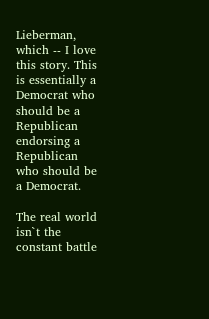Lieberman, which -- I love this story. This is essentially a Democrat who should be a Republican endorsing a Republican who should be a Democrat.

The real world isn`t the constant battle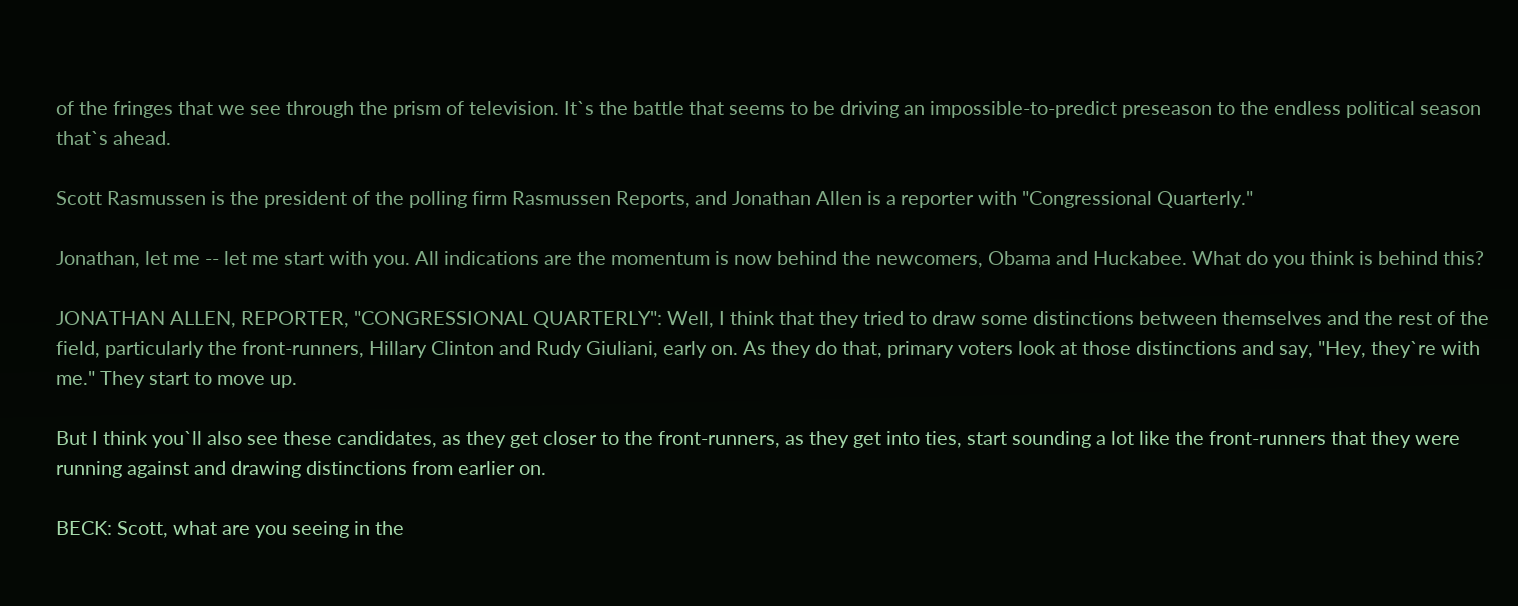of the fringes that we see through the prism of television. It`s the battle that seems to be driving an impossible-to-predict preseason to the endless political season that`s ahead.

Scott Rasmussen is the president of the polling firm Rasmussen Reports, and Jonathan Allen is a reporter with "Congressional Quarterly."

Jonathan, let me -- let me start with you. All indications are the momentum is now behind the newcomers, Obama and Huckabee. What do you think is behind this?

JONATHAN ALLEN, REPORTER, "CONGRESSIONAL QUARTERLY": Well, I think that they tried to draw some distinctions between themselves and the rest of the field, particularly the front-runners, Hillary Clinton and Rudy Giuliani, early on. As they do that, primary voters look at those distinctions and say, "Hey, they`re with me." They start to move up.

But I think you`ll also see these candidates, as they get closer to the front-runners, as they get into ties, start sounding a lot like the front-runners that they were running against and drawing distinctions from earlier on.

BECK: Scott, what are you seeing in the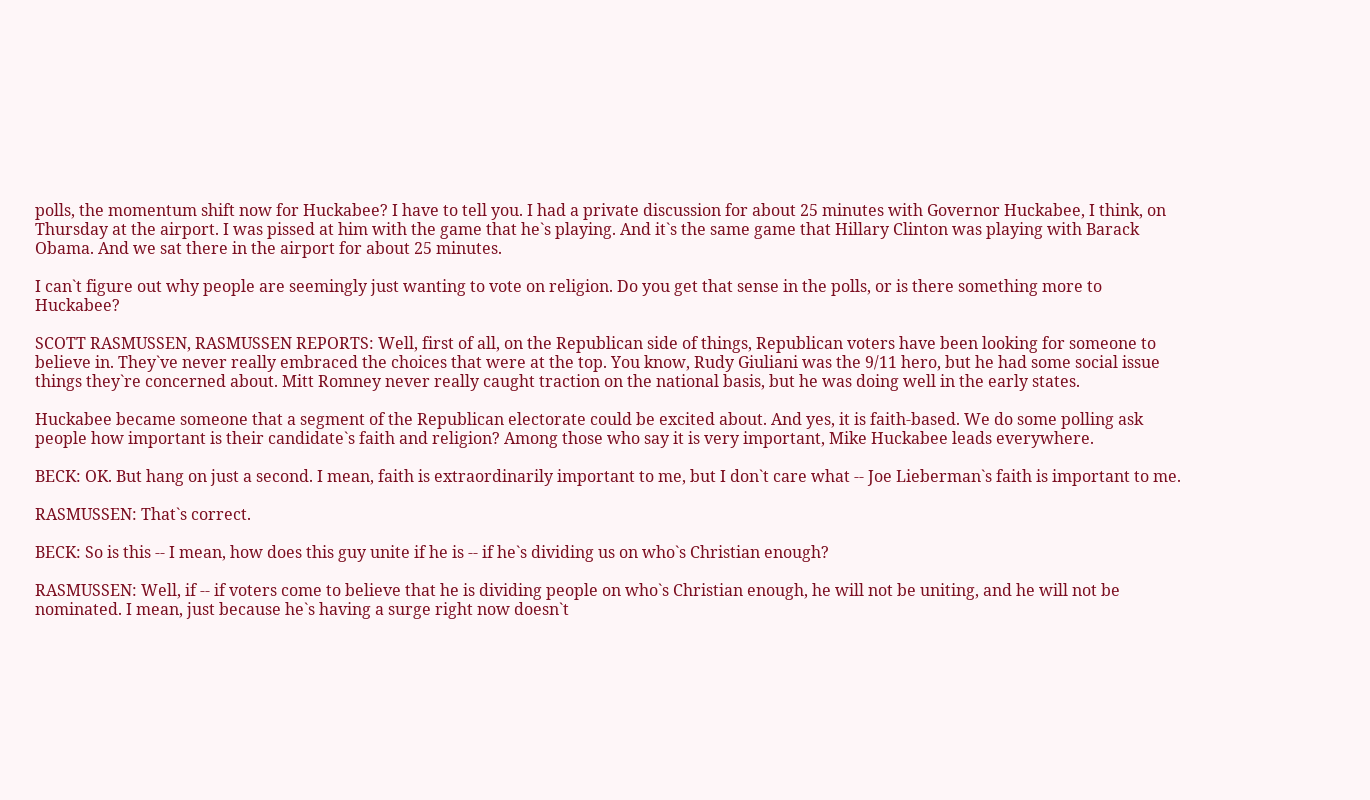polls, the momentum shift now for Huckabee? I have to tell you. I had a private discussion for about 25 minutes with Governor Huckabee, I think, on Thursday at the airport. I was pissed at him with the game that he`s playing. And it`s the same game that Hillary Clinton was playing with Barack Obama. And we sat there in the airport for about 25 minutes.

I can`t figure out why people are seemingly just wanting to vote on religion. Do you get that sense in the polls, or is there something more to Huckabee?

SCOTT RASMUSSEN, RASMUSSEN REPORTS: Well, first of all, on the Republican side of things, Republican voters have been looking for someone to believe in. They`ve never really embraced the choices that were at the top. You know, Rudy Giuliani was the 9/11 hero, but he had some social issue things they`re concerned about. Mitt Romney never really caught traction on the national basis, but he was doing well in the early states.

Huckabee became someone that a segment of the Republican electorate could be excited about. And yes, it is faith-based. We do some polling ask people how important is their candidate`s faith and religion? Among those who say it is very important, Mike Huckabee leads everywhere.

BECK: OK. But hang on just a second. I mean, faith is extraordinarily important to me, but I don`t care what -- Joe Lieberman`s faith is important to me.

RASMUSSEN: That`s correct.

BECK: So is this -- I mean, how does this guy unite if he is -- if he`s dividing us on who`s Christian enough?

RASMUSSEN: Well, if -- if voters come to believe that he is dividing people on who`s Christian enough, he will not be uniting, and he will not be nominated. I mean, just because he`s having a surge right now doesn`t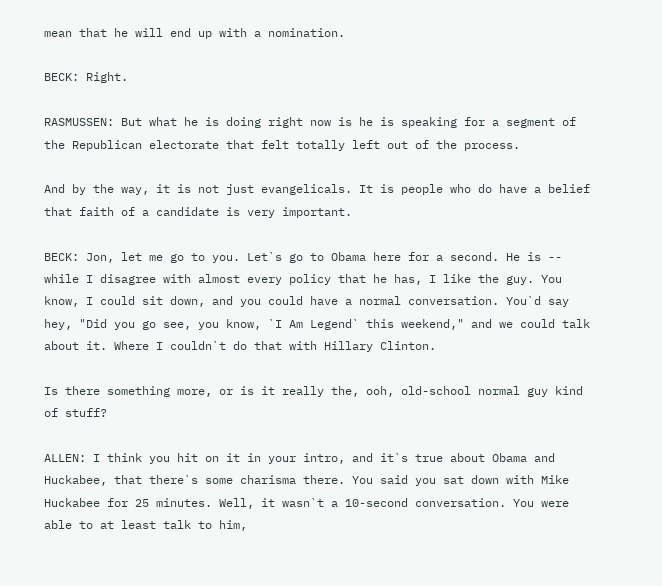mean that he will end up with a nomination.

BECK: Right.

RASMUSSEN: But what he is doing right now is he is speaking for a segment of the Republican electorate that felt totally left out of the process.

And by the way, it is not just evangelicals. It is people who do have a belief that faith of a candidate is very important.

BECK: Jon, let me go to you. Let`s go to Obama here for a second. He is -- while I disagree with almost every policy that he has, I like the guy. You know, I could sit down, and you could have a normal conversation. You`d say hey, "Did you go see, you know, `I Am Legend` this weekend," and we could talk about it. Where I couldn`t do that with Hillary Clinton.

Is there something more, or is it really the, ooh, old-school normal guy kind of stuff?

ALLEN: I think you hit on it in your intro, and it`s true about Obama and Huckabee, that there`s some charisma there. You said you sat down with Mike Huckabee for 25 minutes. Well, it wasn`t a 10-second conversation. You were able to at least talk to him,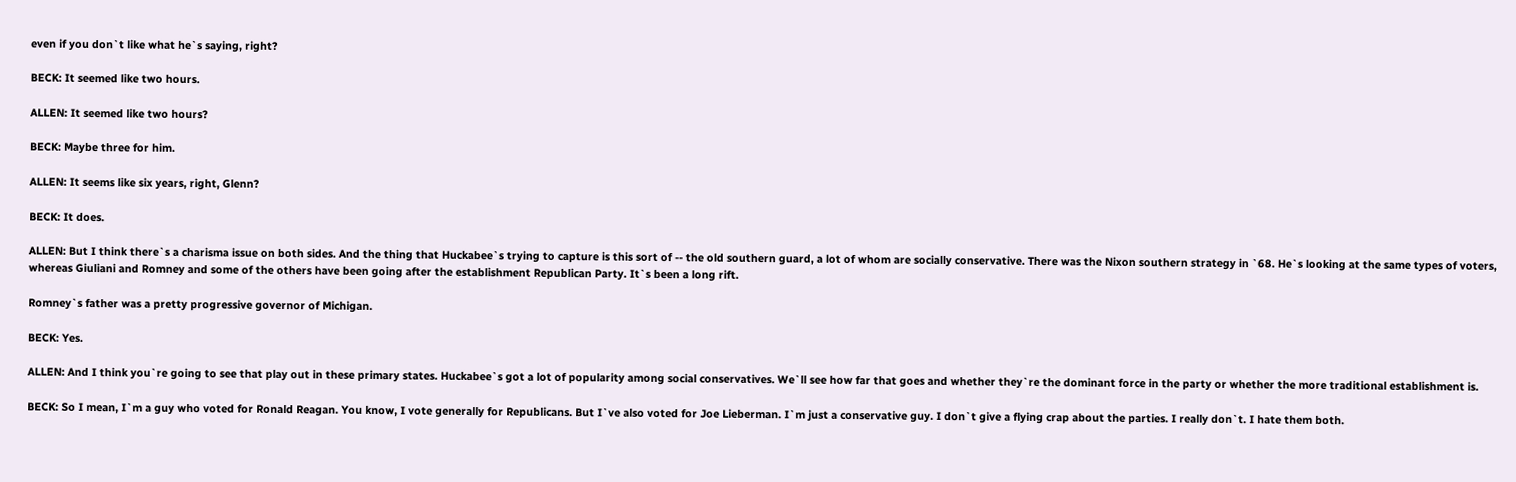even if you don`t like what he`s saying, right?

BECK: It seemed like two hours.

ALLEN: It seemed like two hours?

BECK: Maybe three for him.

ALLEN: It seems like six years, right, Glenn?

BECK: It does.

ALLEN: But I think there`s a charisma issue on both sides. And the thing that Huckabee`s trying to capture is this sort of -- the old southern guard, a lot of whom are socially conservative. There was the Nixon southern strategy in `68. He`s looking at the same types of voters, whereas Giuliani and Romney and some of the others have been going after the establishment Republican Party. It`s been a long rift.

Romney`s father was a pretty progressive governor of Michigan.

BECK: Yes.

ALLEN: And I think you`re going to see that play out in these primary states. Huckabee`s got a lot of popularity among social conservatives. We`ll see how far that goes and whether they`re the dominant force in the party or whether the more traditional establishment is.

BECK: So I mean, I`m a guy who voted for Ronald Reagan. You know, I vote generally for Republicans. But I`ve also voted for Joe Lieberman. I`m just a conservative guy. I don`t give a flying crap about the parties. I really don`t. I hate them both.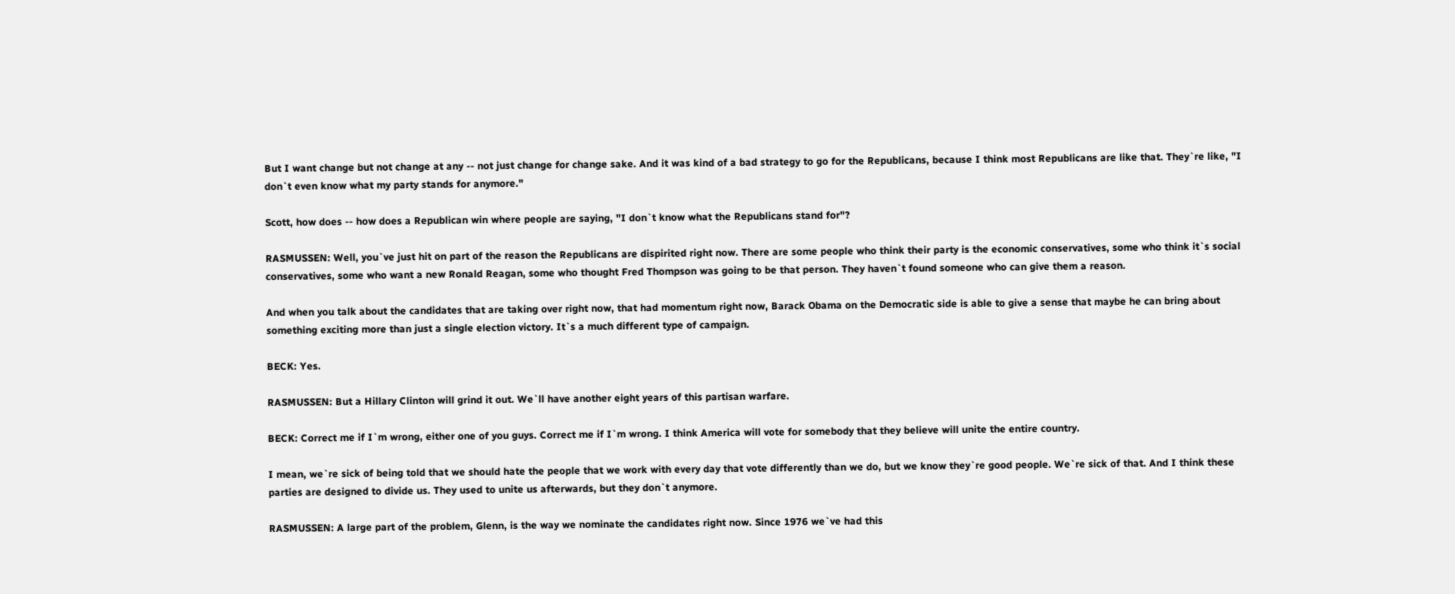But I want change but not change at any -- not just change for change sake. And it was kind of a bad strategy to go for the Republicans, because I think most Republicans are like that. They`re like, "I don`t even know what my party stands for anymore."

Scott, how does -- how does a Republican win where people are saying, "I don`t know what the Republicans stand for"?

RASMUSSEN: Well, you`ve just hit on part of the reason the Republicans are dispirited right now. There are some people who think their party is the economic conservatives, some who think it`s social conservatives, some who want a new Ronald Reagan, some who thought Fred Thompson was going to be that person. They haven`t found someone who can give them a reason.

And when you talk about the candidates that are taking over right now, that had momentum right now, Barack Obama on the Democratic side is able to give a sense that maybe he can bring about something exciting more than just a single election victory. It`s a much different type of campaign.

BECK: Yes.

RASMUSSEN: But a Hillary Clinton will grind it out. We`ll have another eight years of this partisan warfare.

BECK: Correct me if I`m wrong, either one of you guys. Correct me if I`m wrong. I think America will vote for somebody that they believe will unite the entire country.

I mean, we`re sick of being told that we should hate the people that we work with every day that vote differently than we do, but we know they`re good people. We`re sick of that. And I think these parties are designed to divide us. They used to unite us afterwards, but they don`t anymore.

RASMUSSEN: A large part of the problem, Glenn, is the way we nominate the candidates right now. Since 1976 we`ve had this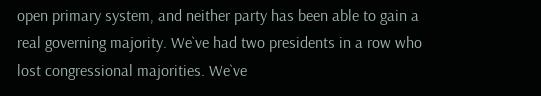open primary system, and neither party has been able to gain a real governing majority. We`ve had two presidents in a row who lost congressional majorities. We`ve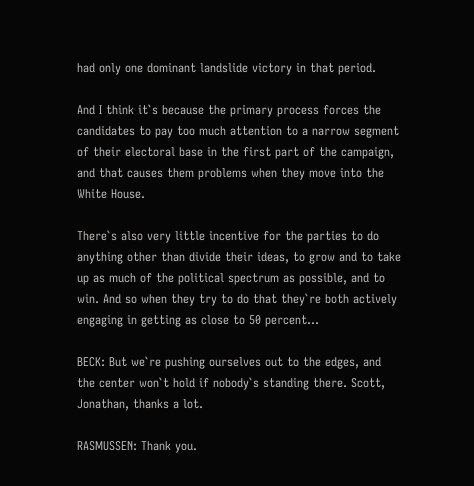had only one dominant landslide victory in that period.

And I think it`s because the primary process forces the candidates to pay too much attention to a narrow segment of their electoral base in the first part of the campaign, and that causes them problems when they move into the White House.

There`s also very little incentive for the parties to do anything other than divide their ideas, to grow and to take up as much of the political spectrum as possible, and to win. And so when they try to do that they`re both actively engaging in getting as close to 50 percent...

BECK: But we`re pushing ourselves out to the edges, and the center won`t hold if nobody`s standing there. Scott, Jonathan, thanks a lot.

RASMUSSEN: Thank you.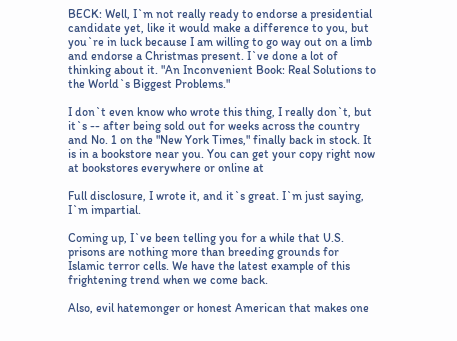BECK: Well, I`m not really ready to endorse a presidential candidate yet, like it would make a difference to you, but you`re in luck because I am willing to go way out on a limb and endorse a Christmas present. I`ve done a lot of thinking about it. "An Inconvenient Book: Real Solutions to the World`s Biggest Problems."

I don`t even know who wrote this thing, I really don`t, but it`s -- after being sold out for weeks across the country and No. 1 on the "New York Times," finally back in stock. It is in a bookstore near you. You can get your copy right now at bookstores everywhere or online at

Full disclosure, I wrote it, and it`s great. I`m just saying, I`m impartial.

Coming up, I`ve been telling you for a while that U.S. prisons are nothing more than breeding grounds for Islamic terror cells. We have the latest example of this frightening trend when we come back.

Also, evil hatemonger or honest American that makes one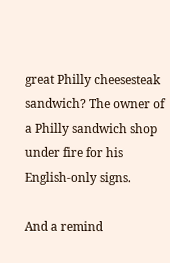great Philly cheesesteak sandwich? The owner of a Philly sandwich shop under fire for his English-only signs.

And a remind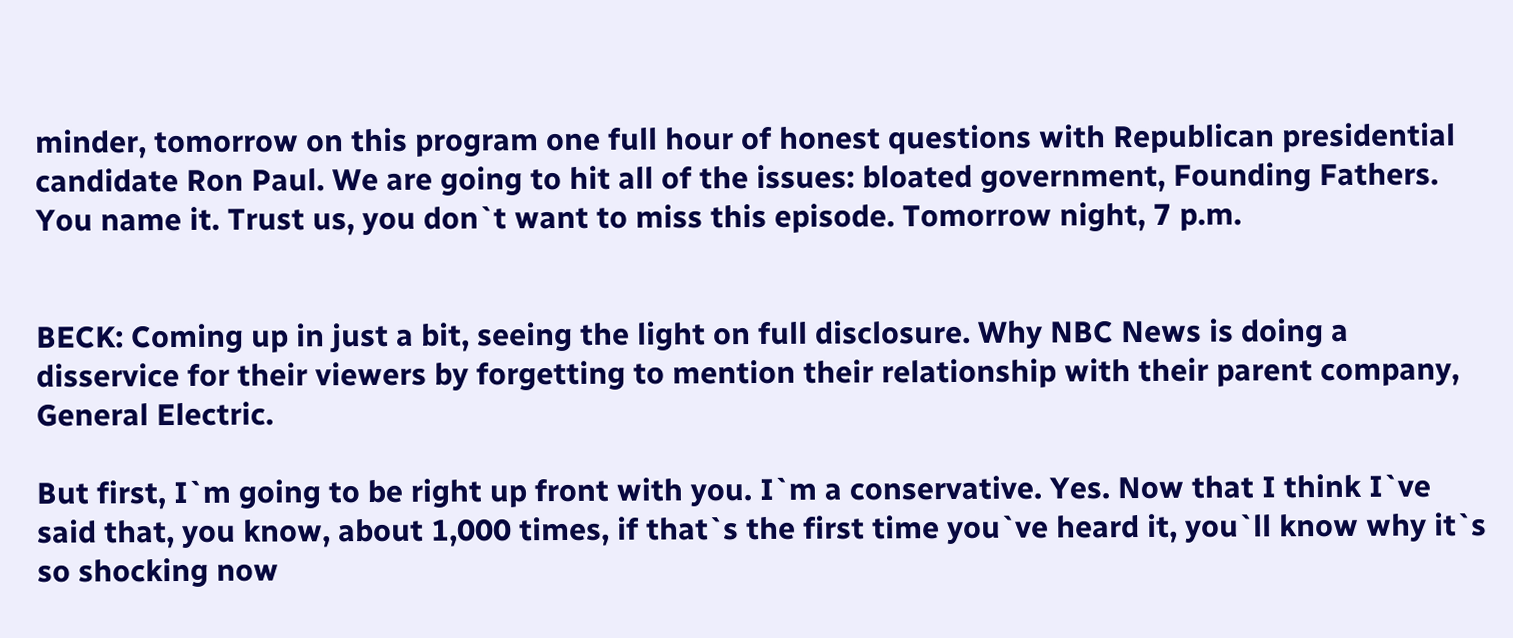minder, tomorrow on this program one full hour of honest questions with Republican presidential candidate Ron Paul. We are going to hit all of the issues: bloated government, Founding Fathers. You name it. Trust us, you don`t want to miss this episode. Tomorrow night, 7 p.m.


BECK: Coming up in just a bit, seeing the light on full disclosure. Why NBC News is doing a disservice for their viewers by forgetting to mention their relationship with their parent company, General Electric.

But first, I`m going to be right up front with you. I`m a conservative. Yes. Now that I think I`ve said that, you know, about 1,000 times, if that`s the first time you`ve heard it, you`ll know why it`s so shocking now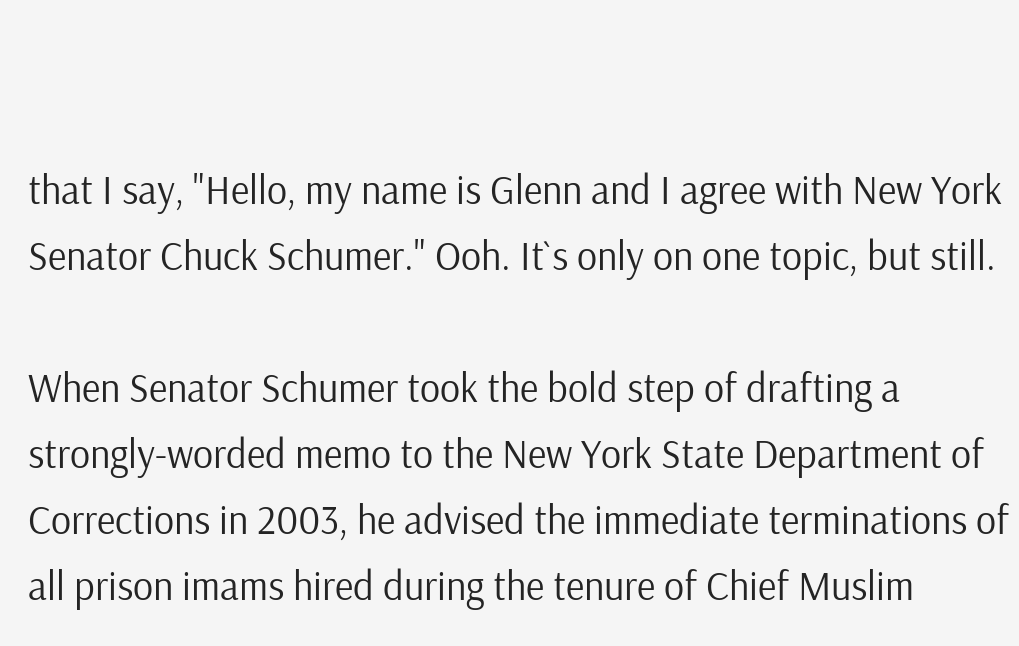that I say, "Hello, my name is Glenn and I agree with New York Senator Chuck Schumer." Ooh. It`s only on one topic, but still.

When Senator Schumer took the bold step of drafting a strongly-worded memo to the New York State Department of Corrections in 2003, he advised the immediate terminations of all prison imams hired during the tenure of Chief Muslim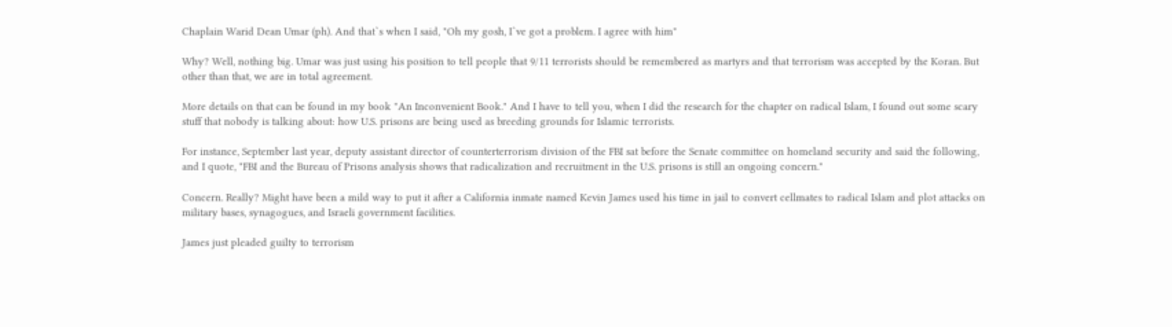Chaplain Warid Dean Umar (ph). And that`s when I said, "Oh my gosh, I`ve got a problem. I agree with him"

Why? Well, nothing big. Umar was just using his position to tell people that 9/11 terrorists should be remembered as martyrs and that terrorism was accepted by the Koran. But other than that, we are in total agreement.

More details on that can be found in my book "An Inconvenient Book." And I have to tell you, when I did the research for the chapter on radical Islam, I found out some scary stuff that nobody is talking about: how U.S. prisons are being used as breeding grounds for Islamic terrorists.

For instance, September last year, deputy assistant director of counterterrorism division of the FBI sat before the Senate committee on homeland security and said the following, and I quote, "FBI and the Bureau of Prisons analysis shows that radicalization and recruitment in the U.S. prisons is still an ongoing concern."

Concern. Really? Might have been a mild way to put it after a California inmate named Kevin James used his time in jail to convert cellmates to radical Islam and plot attacks on military bases, synagogues, and Israeli government facilities.

James just pleaded guilty to terrorism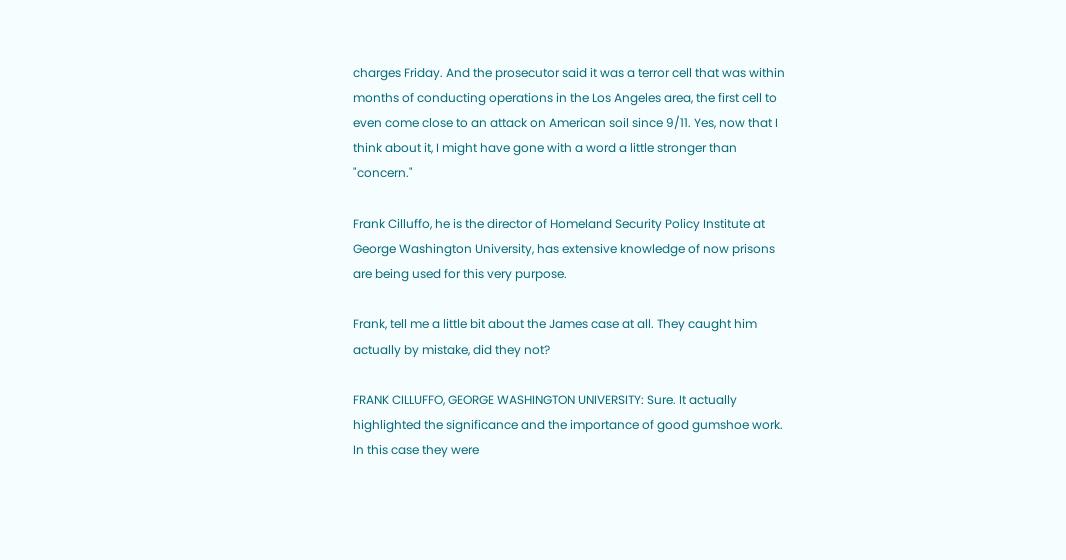charges Friday. And the prosecutor said it was a terror cell that was within months of conducting operations in the Los Angeles area, the first cell to even come close to an attack on American soil since 9/11. Yes, now that I think about it, I might have gone with a word a little stronger than "concern."

Frank Cilluffo, he is the director of Homeland Security Policy Institute at George Washington University, has extensive knowledge of now prisons are being used for this very purpose.

Frank, tell me a little bit about the James case at all. They caught him actually by mistake, did they not?

FRANK CILLUFFO, GEORGE WASHINGTON UNIVERSITY: Sure. It actually highlighted the significance and the importance of good gumshoe work. In this case they were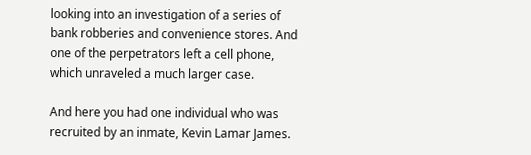looking into an investigation of a series of bank robberies and convenience stores. And one of the perpetrators left a cell phone, which unraveled a much larger case.

And here you had one individual who was recruited by an inmate, Kevin Lamar James.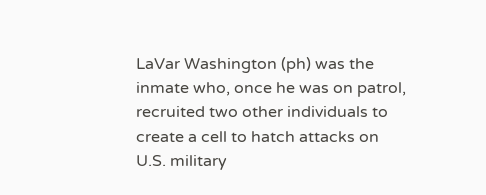LaVar Washington (ph) was the inmate who, once he was on patrol, recruited two other individuals to create a cell to hatch attacks on U.S. military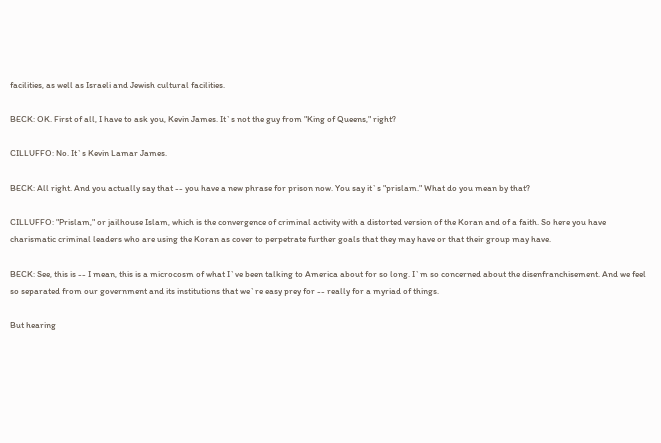facilities, as well as Israeli and Jewish cultural facilities.

BECK: OK. First of all, I have to ask you, Kevin James. It`s not the guy from "King of Queens," right?

CILLUFFO: No. It`s Kevin Lamar James.

BECK: All right. And you actually say that -- you have a new phrase for prison now. You say it`s "prislam." What do you mean by that?

CILLUFFO: "Prislam," or jailhouse Islam, which is the convergence of criminal activity with a distorted version of the Koran and of a faith. So here you have charismatic criminal leaders who are using the Koran as cover to perpetrate further goals that they may have or that their group may have.

BECK: See, this is -- I mean, this is a microcosm of what I`ve been talking to America about for so long. I`m so concerned about the disenfranchisement. And we feel so separated from our government and its institutions that we`re easy prey for -- really for a myriad of things.

But hearing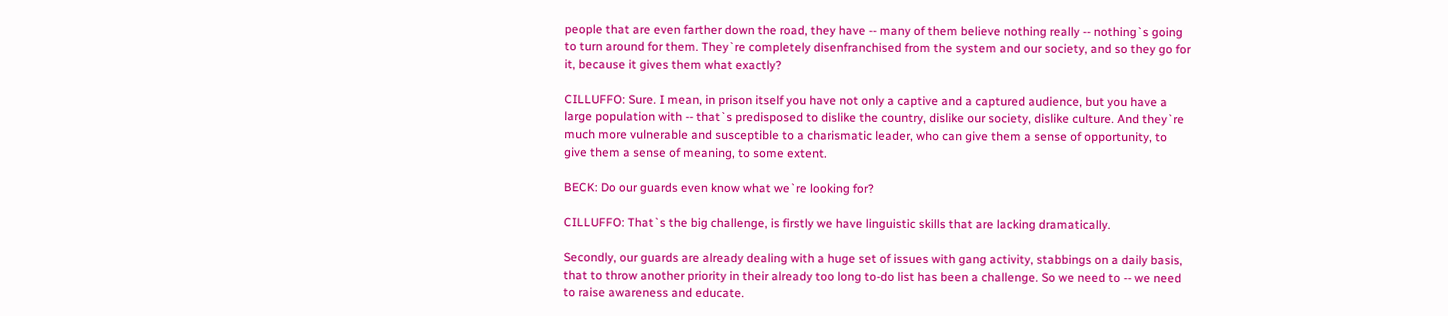people that are even farther down the road, they have -- many of them believe nothing really -- nothing`s going to turn around for them. They`re completely disenfranchised from the system and our society, and so they go for it, because it gives them what exactly?

CILLUFFO: Sure. I mean, in prison itself you have not only a captive and a captured audience, but you have a large population with -- that`s predisposed to dislike the country, dislike our society, dislike culture. And they`re much more vulnerable and susceptible to a charismatic leader, who can give them a sense of opportunity, to give them a sense of meaning, to some extent.

BECK: Do our guards even know what we`re looking for?

CILLUFFO: That`s the big challenge, is firstly we have linguistic skills that are lacking dramatically.

Secondly, our guards are already dealing with a huge set of issues with gang activity, stabbings on a daily basis, that to throw another priority in their already too long to-do list has been a challenge. So we need to -- we need to raise awareness and educate.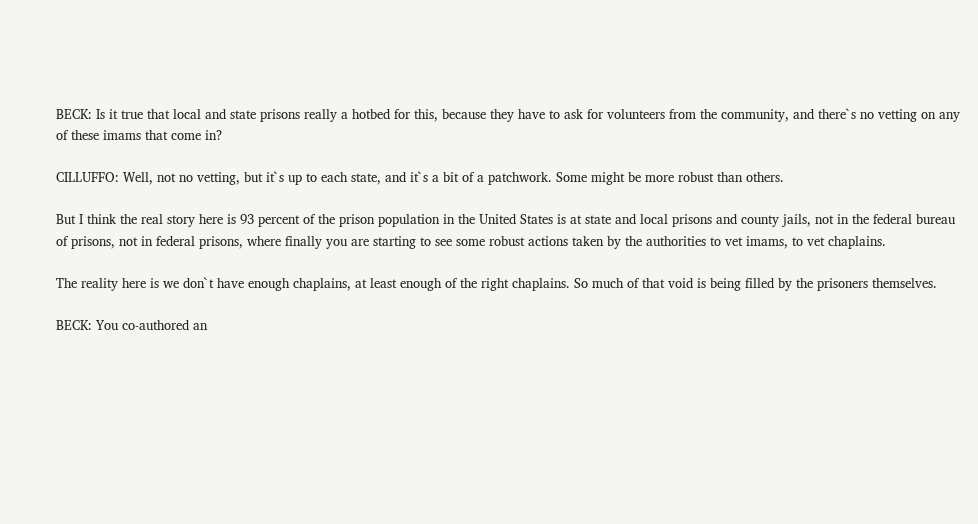BECK: Is it true that local and state prisons really a hotbed for this, because they have to ask for volunteers from the community, and there`s no vetting on any of these imams that come in?

CILLUFFO: Well, not no vetting, but it`s up to each state, and it`s a bit of a patchwork. Some might be more robust than others.

But I think the real story here is 93 percent of the prison population in the United States is at state and local prisons and county jails, not in the federal bureau of prisons, not in federal prisons, where finally you are starting to see some robust actions taken by the authorities to vet imams, to vet chaplains.

The reality here is we don`t have enough chaplains, at least enough of the right chaplains. So much of that void is being filled by the prisoners themselves.

BECK: You co-authored an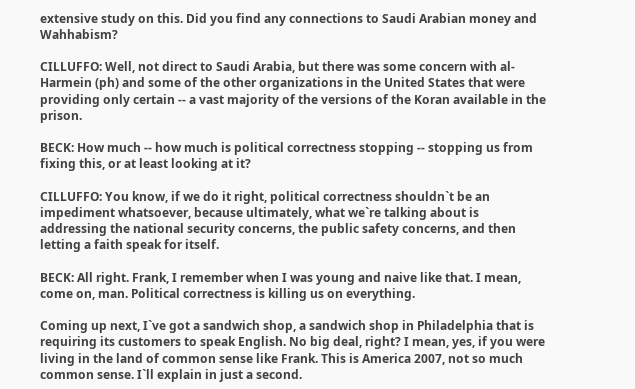extensive study on this. Did you find any connections to Saudi Arabian money and Wahhabism?

CILLUFFO: Well, not direct to Saudi Arabia, but there was some concern with al-Harmein (ph) and some of the other organizations in the United States that were providing only certain -- a vast majority of the versions of the Koran available in the prison.

BECK: How much -- how much is political correctness stopping -- stopping us from fixing this, or at least looking at it?

CILLUFFO: You know, if we do it right, political correctness shouldn`t be an impediment whatsoever, because ultimately, what we`re talking about is addressing the national security concerns, the public safety concerns, and then letting a faith speak for itself.

BECK: All right. Frank, I remember when I was young and naive like that. I mean, come on, man. Political correctness is killing us on everything.

Coming up next, I`ve got a sandwich shop, a sandwich shop in Philadelphia that is requiring its customers to speak English. No big deal, right? I mean, yes, if you were living in the land of common sense like Frank. This is America 2007, not so much common sense. I`ll explain in just a second.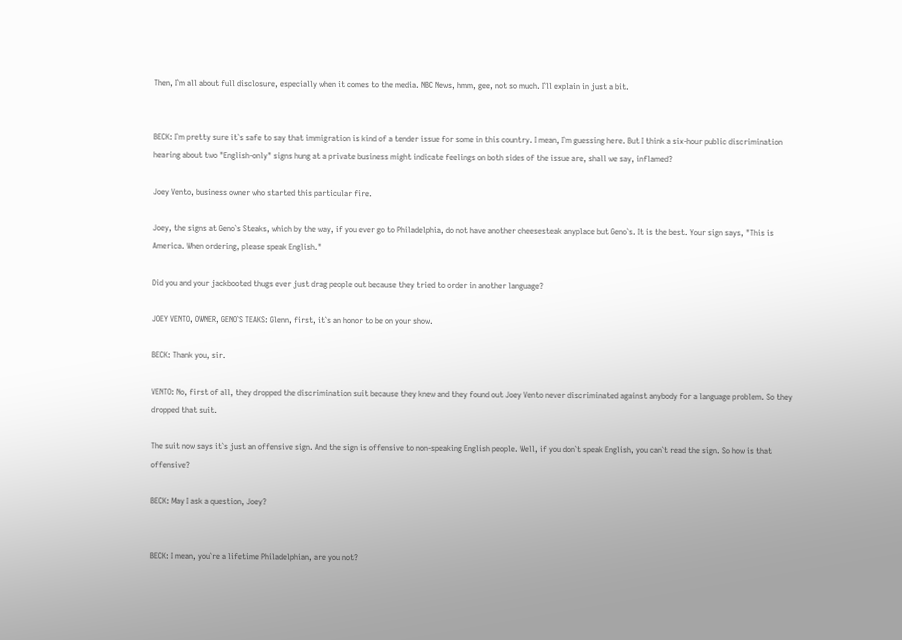Then, I`m all about full disclosure, especially when it comes to the media. NBC News, hmm, gee, not so much. I`ll explain in just a bit.


BECK: I`m pretty sure it`s safe to say that immigration is kind of a tender issue for some in this country. I mean, I`m guessing here. But I think a six-hour public discrimination hearing about two "English-only" signs hung at a private business might indicate feelings on both sides of the issue are, shall we say, inflamed?

Joey Vento, business owner who started this particular fire.

Joey, the signs at Geno`s Steaks, which by the way, if you ever go to Philadelphia, do not have another cheesesteak anyplace but Geno`s. It is the best. Your sign says, "This is America. When ordering, please speak English."

Did you and your jackbooted thugs ever just drag people out because they tried to order in another language?

JOEY VENTO, OWNER, GENO`S TEAKS: Glenn, first, it`s an honor to be on your show.

BECK: Thank you, sir.

VENTO: No, first of all, they dropped the discrimination suit because they knew and they found out Joey Vento never discriminated against anybody for a language problem. So they dropped that suit.

The suit now says it`s just an offensive sign. And the sign is offensive to non-speaking English people. Well, if you don`t speak English, you can`t read the sign. So how is that offensive?

BECK: May I ask a question, Joey?


BECK: I mean, you`re a lifetime Philadelphian, are you not?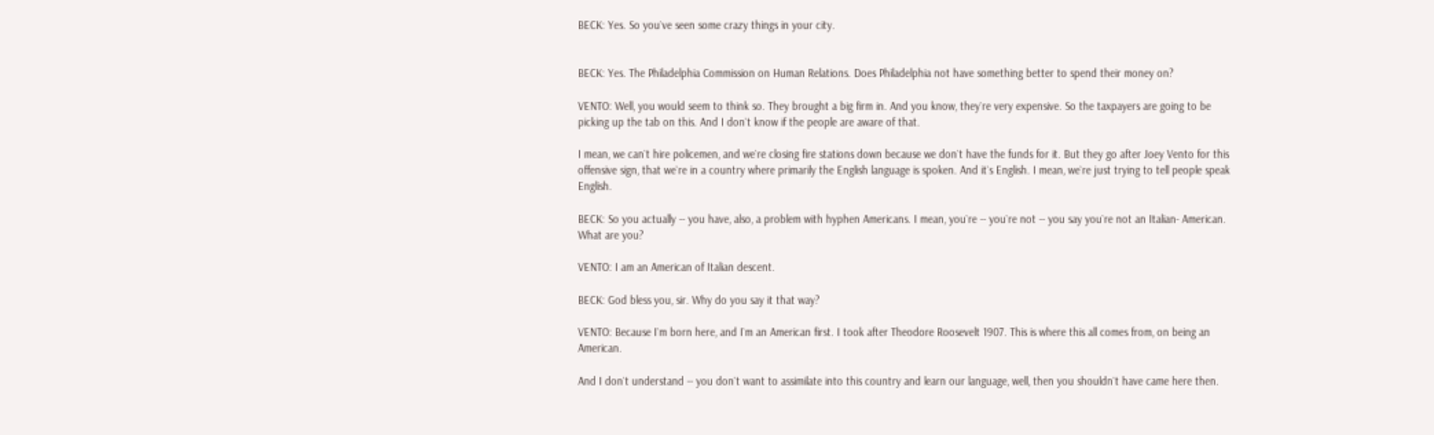BECK: Yes. So you`ve seen some crazy things in your city.


BECK: Yes. The Philadelphia Commission on Human Relations. Does Philadelphia not have something better to spend their money on?

VENTO: Well, you would seem to think so. They brought a big firm in. And you know, they`re very expensive. So the taxpayers are going to be picking up the tab on this. And I don`t know if the people are aware of that.

I mean, we can`t hire policemen, and we`re closing fire stations down because we don`t have the funds for it. But they go after Joey Vento for this offensive sign, that we`re in a country where primarily the English language is spoken. And it`s English. I mean, we`re just trying to tell people speak English.

BECK: So you actually -- you have, also, a problem with hyphen Americans. I mean, you`re -- you`re not -- you say you`re not an Italian- American. What are you?

VENTO: I am an American of Italian descent.

BECK: God bless you, sir. Why do you say it that way?

VENTO: Because I`m born here, and I`m an American first. I took after Theodore Roosevelt 1907. This is where this all comes from, on being an American.

And I don`t understand -- you don`t want to assimilate into this country and learn our language, well, then you shouldn`t have came here then.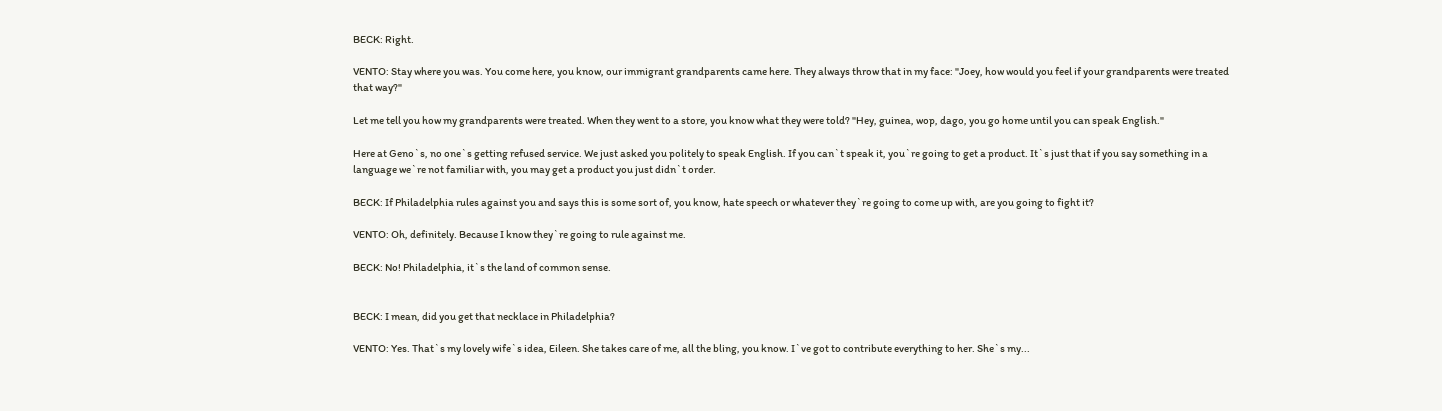BECK: Right.

VENTO: Stay where you was. You come here, you know, our immigrant grandparents came here. They always throw that in my face: "Joey, how would you feel if your grandparents were treated that way?"

Let me tell you how my grandparents were treated. When they went to a store, you know what they were told? "Hey, guinea, wop, dago, you go home until you can speak English."

Here at Geno`s, no one`s getting refused service. We just asked you politely to speak English. If you can`t speak it, you`re going to get a product. It`s just that if you say something in a language we`re not familiar with, you may get a product you just didn`t order.

BECK: If Philadelphia rules against you and says this is some sort of, you know, hate speech or whatever they`re going to come up with, are you going to fight it?

VENTO: Oh, definitely. Because I know they`re going to rule against me.

BECK: No! Philadelphia, it`s the land of common sense.


BECK: I mean, did you get that necklace in Philadelphia?

VENTO: Yes. That`s my lovely wife`s idea, Eileen. She takes care of me, all the bling, you know. I`ve got to contribute everything to her. She`s my...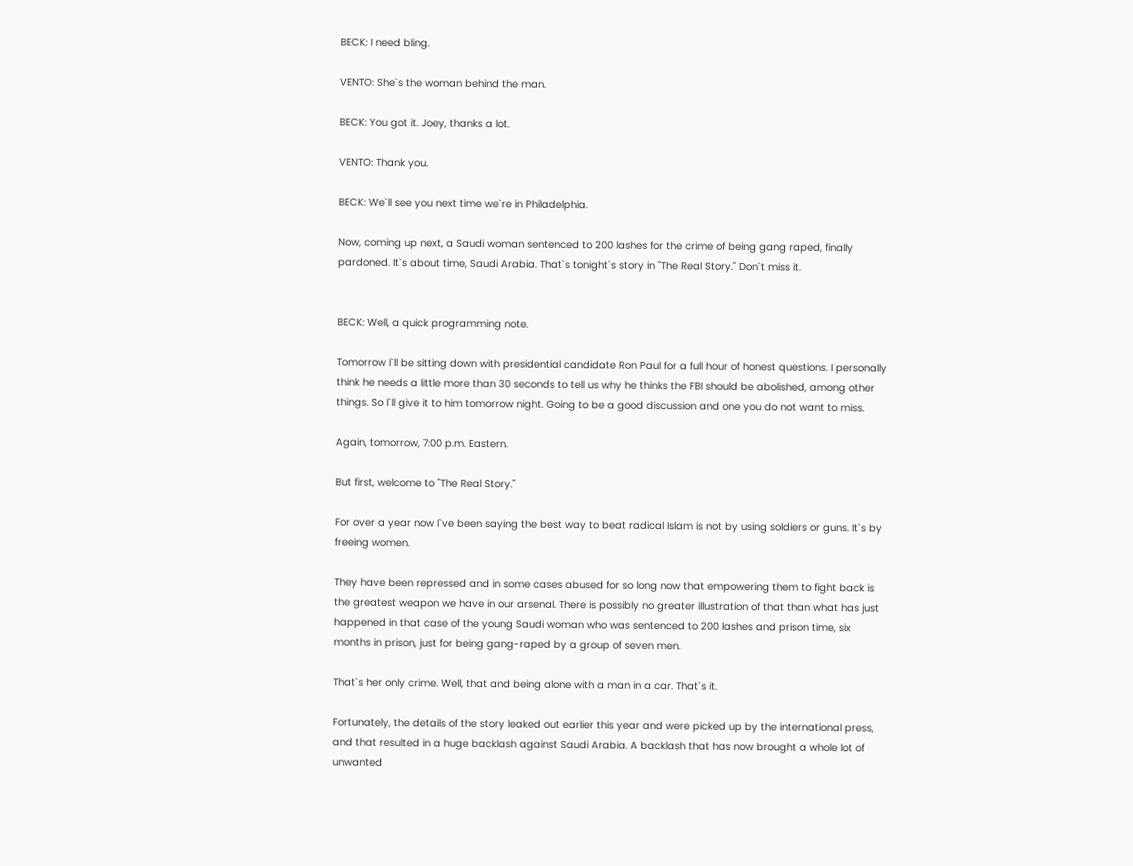BECK: I need bling.

VENTO: She`s the woman behind the man.

BECK: You got it. Joey, thanks a lot.

VENTO: Thank you.

BECK: We`ll see you next time we`re in Philadelphia.

Now, coming up next, a Saudi woman sentenced to 200 lashes for the crime of being gang raped, finally pardoned. It`s about time, Saudi Arabia. That`s tonight`s story in "The Real Story." Don`t miss it.


BECK: Well, a quick programming note.

Tomorrow I`ll be sitting down with presidential candidate Ron Paul for a full hour of honest questions. I personally think he needs a little more than 30 seconds to tell us why he thinks the FBI should be abolished, among other things. So I`ll give it to him tomorrow night. Going to be a good discussion and one you do not want to miss.

Again, tomorrow, 7:00 p.m. Eastern.

But first, welcome to "The Real Story."

For over a year now I`ve been saying the best way to beat radical Islam is not by using soldiers or guns. It`s by freeing women.

They have been repressed and in some cases abused for so long now that empowering them to fight back is the greatest weapon we have in our arsenal. There is possibly no greater illustration of that than what has just happened in that case of the young Saudi woman who was sentenced to 200 lashes and prison time, six months in prison, just for being gang-raped by a group of seven men.

That`s her only crime. Well, that and being alone with a man in a car. That`s it.

Fortunately, the details of the story leaked out earlier this year and were picked up by the international press, and that resulted in a huge backlash against Saudi Arabia. A backlash that has now brought a whole lot of unwanted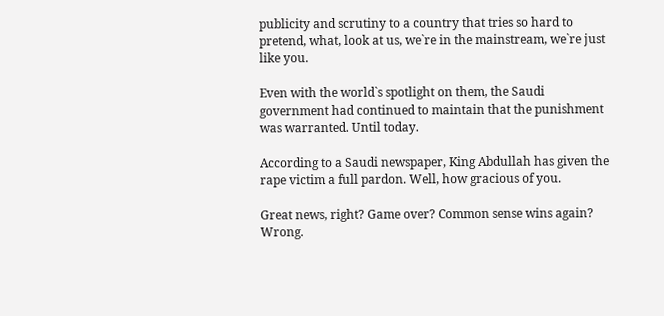publicity and scrutiny to a country that tries so hard to pretend, what, look at us, we`re in the mainstream, we`re just like you.

Even with the world`s spotlight on them, the Saudi government had continued to maintain that the punishment was warranted. Until today.

According to a Saudi newspaper, King Abdullah has given the rape victim a full pardon. Well, how gracious of you.

Great news, right? Game over? Common sense wins again? Wrong.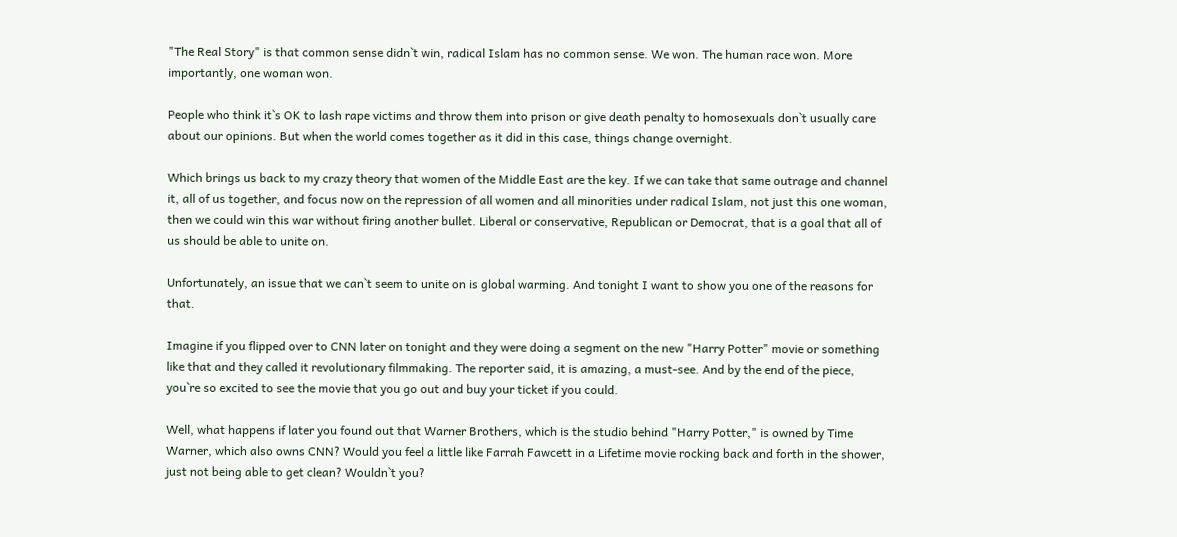"The Real Story" is that common sense didn`t win, radical Islam has no common sense. We won. The human race won. More importantly, one woman won.

People who think it`s OK to lash rape victims and throw them into prison or give death penalty to homosexuals don`t usually care about our opinions. But when the world comes together as it did in this case, things change overnight.

Which brings us back to my crazy theory that women of the Middle East are the key. If we can take that same outrage and channel it, all of us together, and focus now on the repression of all women and all minorities under radical Islam, not just this one woman, then we could win this war without firing another bullet. Liberal or conservative, Republican or Democrat, that is a goal that all of us should be able to unite on.

Unfortunately, an issue that we can`t seem to unite on is global warming. And tonight I want to show you one of the reasons for that.

Imagine if you flipped over to CNN later on tonight and they were doing a segment on the new "Harry Potter" movie or something like that and they called it revolutionary filmmaking. The reporter said, it is amazing, a must-see. And by the end of the piece, you`re so excited to see the movie that you go out and buy your ticket if you could.

Well, what happens if later you found out that Warner Brothers, which is the studio behind "Harry Potter," is owned by Time Warner, which also owns CNN? Would you feel a little like Farrah Fawcett in a Lifetime movie rocking back and forth in the shower, just not being able to get clean? Wouldn`t you?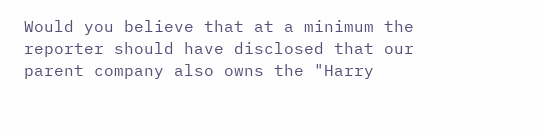Would you believe that at a minimum the reporter should have disclosed that our parent company also owns the "Harry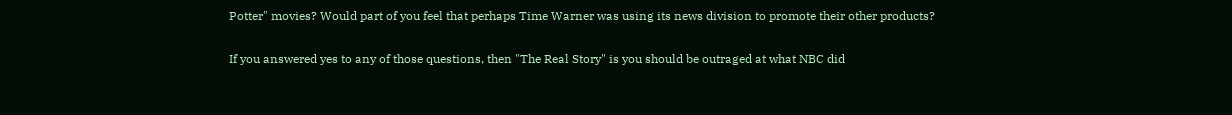Potter" movies? Would part of you feel that perhaps Time Warner was using its news division to promote their other products?

If you answered yes to any of those questions, then "The Real Story" is you should be outraged at what NBC did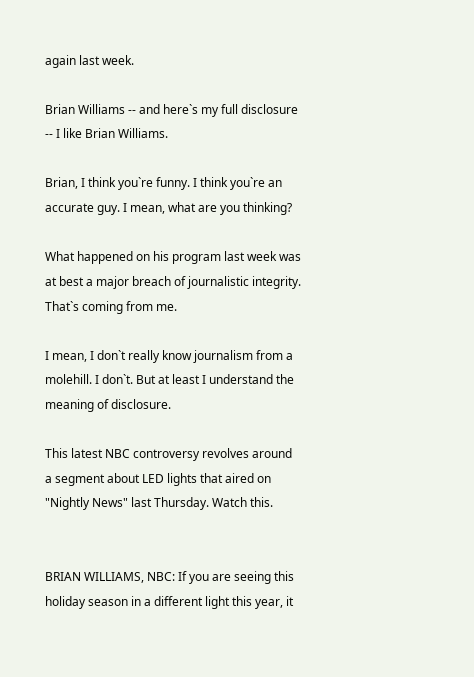again last week.

Brian Williams -- and here`s my full disclosure -- I like Brian Williams.

Brian, I think you`re funny. I think you`re an accurate guy. I mean, what are you thinking?

What happened on his program last week was at best a major breach of journalistic integrity. That`s coming from me.

I mean, I don`t really know journalism from a molehill. I don`t. But at least I understand the meaning of disclosure.

This latest NBC controversy revolves around a segment about LED lights that aired on "Nightly News" last Thursday. Watch this.


BRIAN WILLIAMS, NBC: If you are seeing this holiday season in a different light this year, it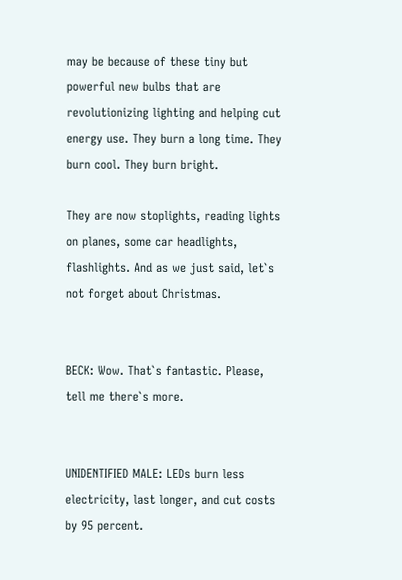may be because of these tiny but powerful new bulbs that are revolutionizing lighting and helping cut energy use. They burn a long time. They burn cool. They burn bright.

They are now stoplights, reading lights on planes, some car headlights, flashlights. And as we just said, let`s not forget about Christmas.


BECK: Wow. That`s fantastic. Please, tell me there`s more.


UNIDENTIFIED MALE: LEDs burn less electricity, last longer, and cut costs by 95 percent.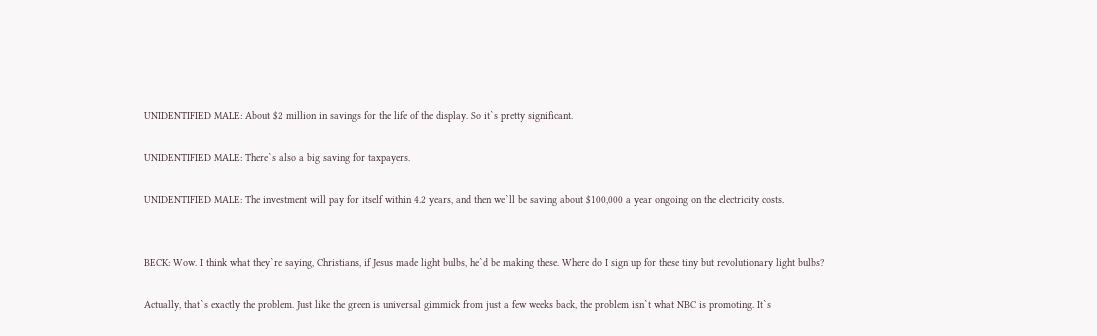UNIDENTIFIED MALE: About $2 million in savings for the life of the display. So it`s pretty significant.

UNIDENTIFIED MALE: There`s also a big saving for taxpayers.

UNIDENTIFIED MALE: The investment will pay for itself within 4.2 years, and then we`ll be saving about $100,000 a year ongoing on the electricity costs.


BECK: Wow. I think what they`re saying, Christians, if Jesus made light bulbs, he`d be making these. Where do I sign up for these tiny but revolutionary light bulbs?

Actually, that`s exactly the problem. Just like the green is universal gimmick from just a few weeks back, the problem isn`t what NBC is promoting. It`s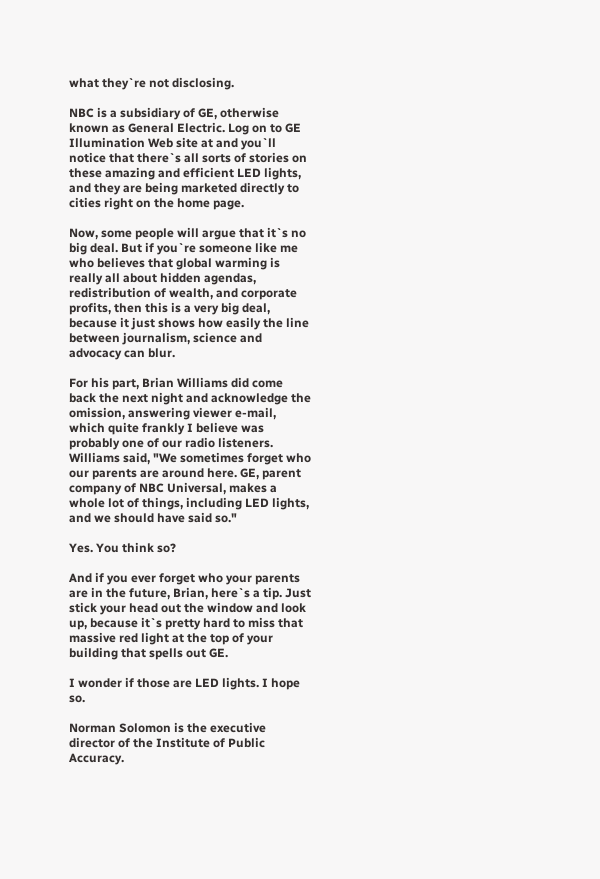what they`re not disclosing.

NBC is a subsidiary of GE, otherwise known as General Electric. Log on to GE Illumination Web site at and you`ll notice that there`s all sorts of stories on these amazing and efficient LED lights, and they are being marketed directly to cities right on the home page.

Now, some people will argue that it`s no big deal. But if you`re someone like me who believes that global warming is really all about hidden agendas, redistribution of wealth, and corporate profits, then this is a very big deal, because it just shows how easily the line between journalism, science and advocacy can blur.

For his part, Brian Williams did come back the next night and acknowledge the omission, answering viewer e-mail, which quite frankly I believe was probably one of our radio listeners. Williams said, "We sometimes forget who our parents are around here. GE, parent company of NBC Universal, makes a whole lot of things, including LED lights, and we should have said so."

Yes. You think so?

And if you ever forget who your parents are in the future, Brian, here`s a tip. Just stick your head out the window and look up, because it`s pretty hard to miss that massive red light at the top of your building that spells out GE.

I wonder if those are LED lights. I hope so.

Norman Solomon is the executive director of the Institute of Public Accuracy.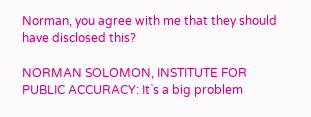Norman, you agree with me that they should have disclosed this?

NORMAN SOLOMON, INSTITUTE FOR PUBLIC ACCURACY: It`s a big problem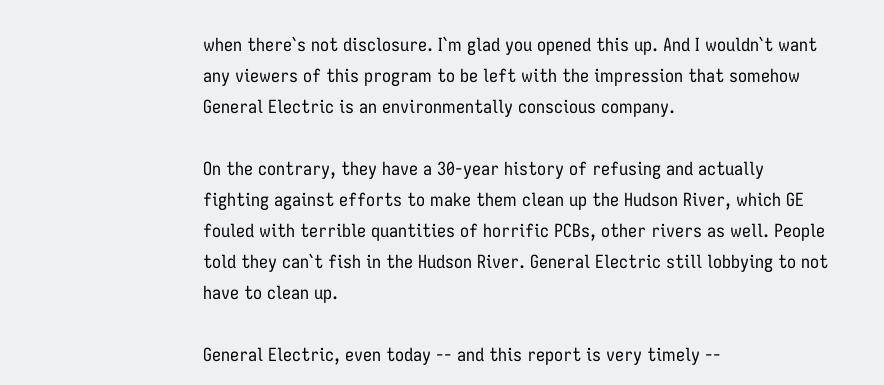when there`s not disclosure. I`m glad you opened this up. And I wouldn`t want any viewers of this program to be left with the impression that somehow General Electric is an environmentally conscious company.

On the contrary, they have a 30-year history of refusing and actually fighting against efforts to make them clean up the Hudson River, which GE fouled with terrible quantities of horrific PCBs, other rivers as well. People told they can`t fish in the Hudson River. General Electric still lobbying to not have to clean up.

General Electric, even today -- and this report is very timely --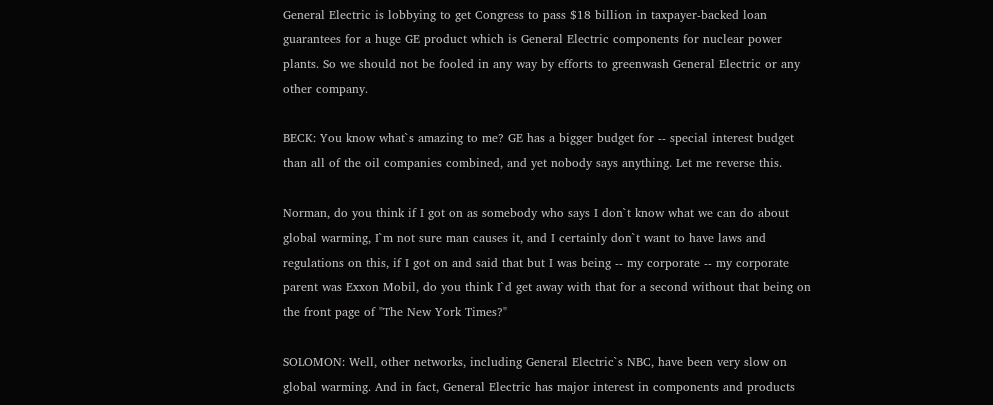General Electric is lobbying to get Congress to pass $18 billion in taxpayer-backed loan guarantees for a huge GE product which is General Electric components for nuclear power plants. So we should not be fooled in any way by efforts to greenwash General Electric or any other company.

BECK: You know what`s amazing to me? GE has a bigger budget for -- special interest budget than all of the oil companies combined, and yet nobody says anything. Let me reverse this.

Norman, do you think if I got on as somebody who says I don`t know what we can do about global warming, I`m not sure man causes it, and I certainly don`t want to have laws and regulations on this, if I got on and said that but I was being -- my corporate -- my corporate parent was Exxon Mobil, do you think I`d get away with that for a second without that being on the front page of "The New York Times?"

SOLOMON: Well, other networks, including General Electric`s NBC, have been very slow on global warming. And in fact, General Electric has major interest in components and products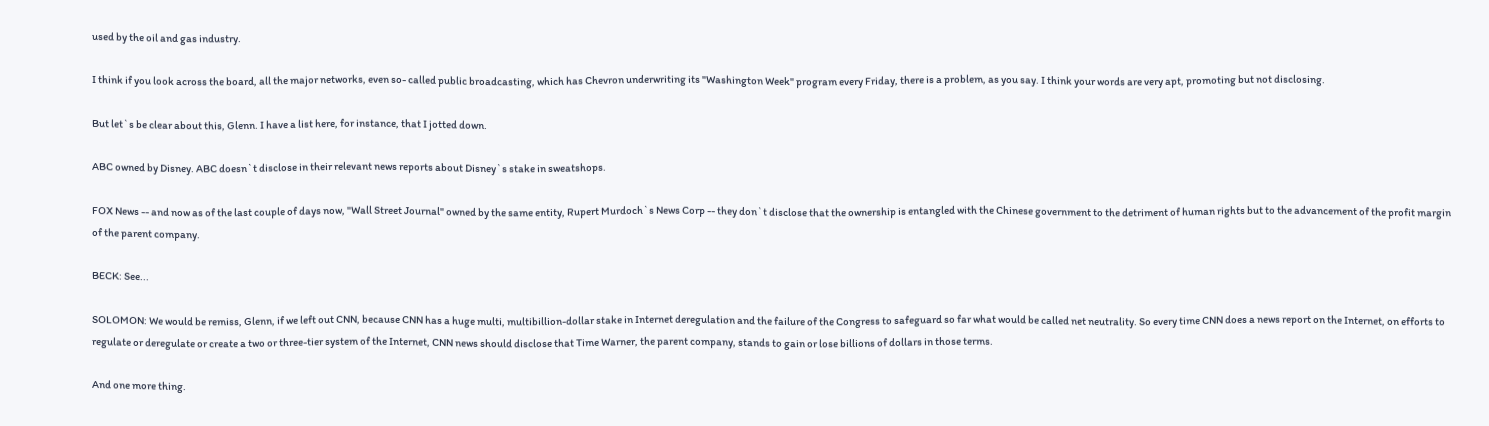used by the oil and gas industry.

I think if you look across the board, all the major networks, even so- called public broadcasting, which has Chevron underwriting its "Washington Week" program every Friday, there is a problem, as you say. I think your words are very apt, promoting but not disclosing.

But let`s be clear about this, Glenn. I have a list here, for instance, that I jotted down.

ABC owned by Disney. ABC doesn`t disclose in their relevant news reports about Disney`s stake in sweatshops.

FOX News -- and now as of the last couple of days now, "Wall Street Journal" owned by the same entity, Rupert Murdoch`s News Corp -- they don`t disclose that the ownership is entangled with the Chinese government to the detriment of human rights but to the advancement of the profit margin of the parent company.

BECK: See...

SOLOMON: We would be remiss, Glenn, if we left out CNN, because CNN has a huge multi, multibillion-dollar stake in Internet deregulation and the failure of the Congress to safeguard so far what would be called net neutrality. So every time CNN does a news report on the Internet, on efforts to regulate or deregulate or create a two or three-tier system of the Internet, CNN news should disclose that Time Warner, the parent company, stands to gain or lose billions of dollars in those terms.

And one more thing.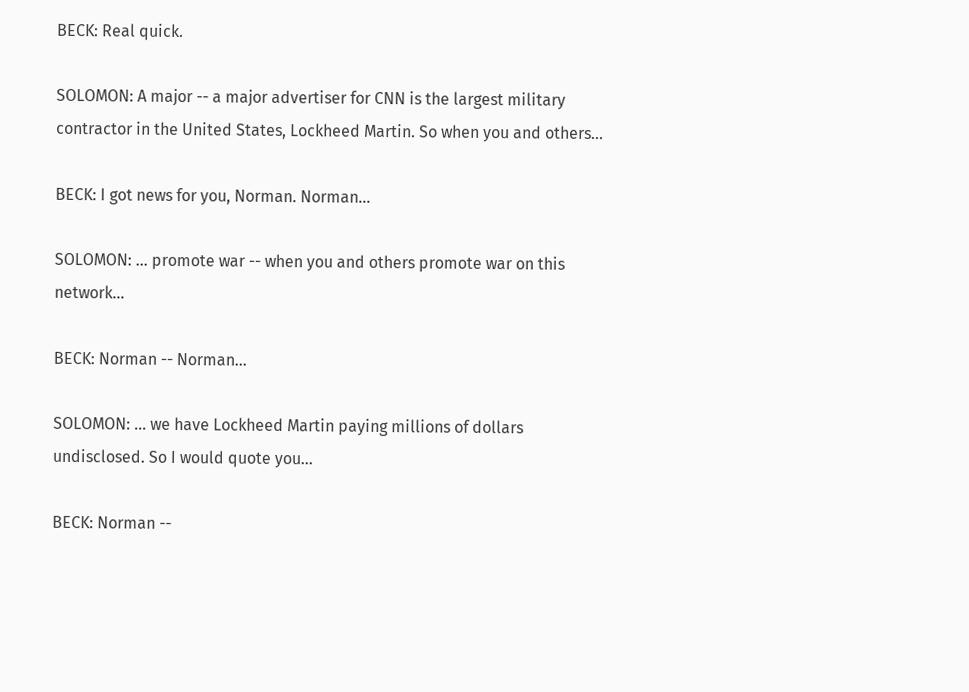BECK: Real quick.

SOLOMON: A major -- a major advertiser for CNN is the largest military contractor in the United States, Lockheed Martin. So when you and others...

BECK: I got news for you, Norman. Norman...

SOLOMON: ... promote war -- when you and others promote war on this network...

BECK: Norman -- Norman...

SOLOMON: ... we have Lockheed Martin paying millions of dollars undisclosed. So I would quote you...

BECK: Norman --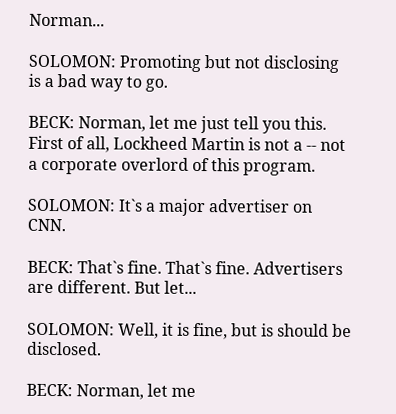Norman...

SOLOMON: Promoting but not disclosing is a bad way to go.

BECK: Norman, let me just tell you this. First of all, Lockheed Martin is not a -- not a corporate overlord of this program.

SOLOMON: It`s a major advertiser on CNN.

BECK: That`s fine. That`s fine. Advertisers are different. But let...

SOLOMON: Well, it is fine, but is should be disclosed.

BECK: Norman, let me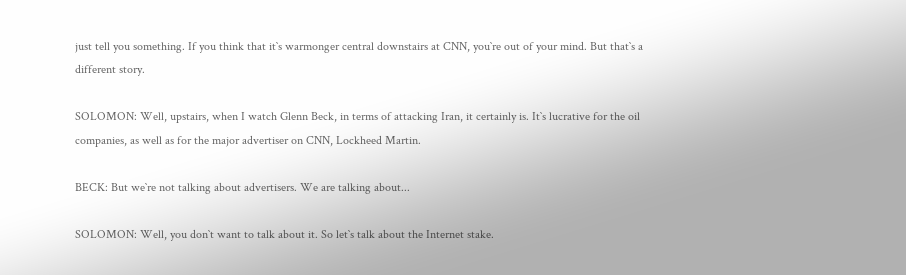just tell you something. If you think that it`s warmonger central downstairs at CNN, you`re out of your mind. But that`s a different story.

SOLOMON: Well, upstairs, when I watch Glenn Beck, in terms of attacking Iran, it certainly is. It`s lucrative for the oil companies, as well as for the major advertiser on CNN, Lockheed Martin.

BECK: But we`re not talking about advertisers. We are talking about...

SOLOMON: Well, you don`t want to talk about it. So let`s talk about the Internet stake.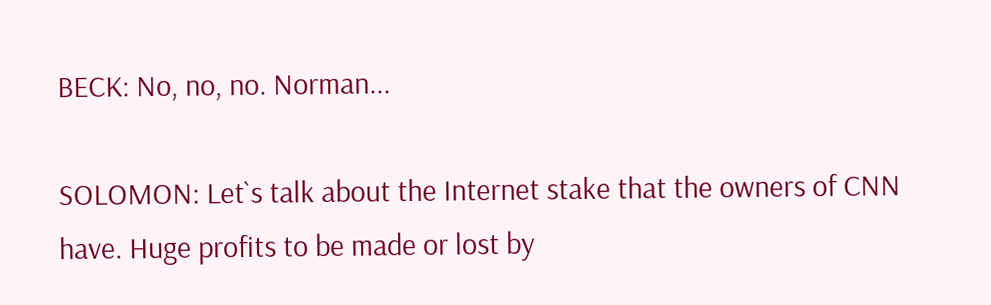BECK: No, no, no. Norman...

SOLOMON: Let`s talk about the Internet stake that the owners of CNN have. Huge profits to be made or lost by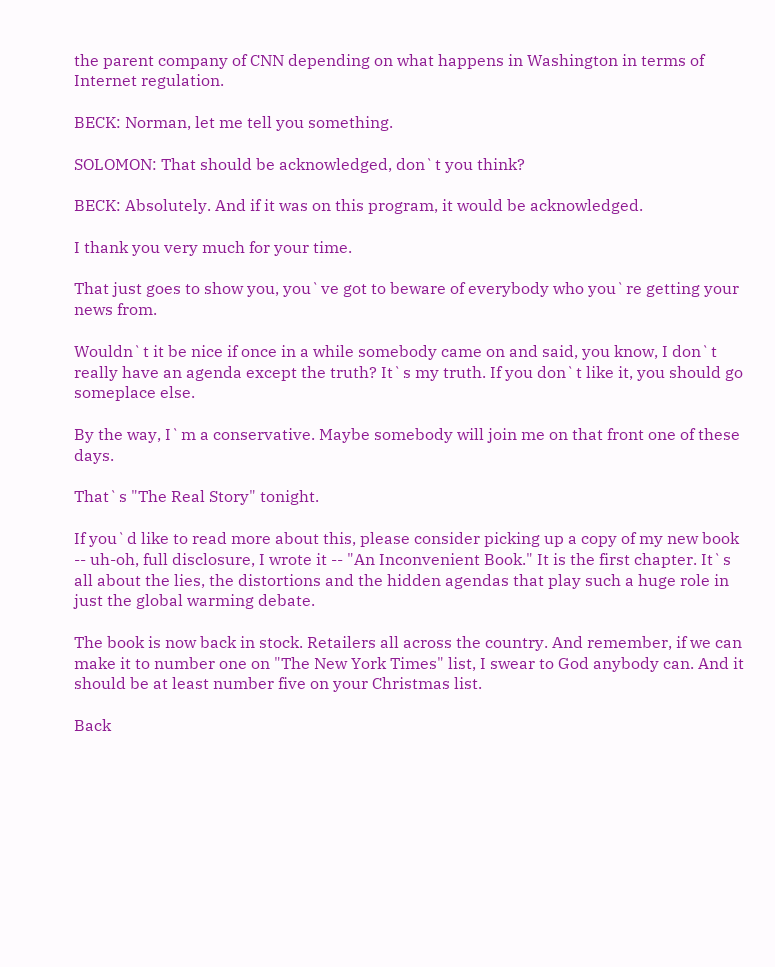the parent company of CNN depending on what happens in Washington in terms of Internet regulation.

BECK: Norman, let me tell you something.

SOLOMON: That should be acknowledged, don`t you think?

BECK: Absolutely. And if it was on this program, it would be acknowledged.

I thank you very much for your time.

That just goes to show you, you`ve got to beware of everybody who you`re getting your news from.

Wouldn`t it be nice if once in a while somebody came on and said, you know, I don`t really have an agenda except the truth? It`s my truth. If you don`t like it, you should go someplace else.

By the way, I`m a conservative. Maybe somebody will join me on that front one of these days.

That`s "The Real Story" tonight.

If you`d like to read more about this, please consider picking up a copy of my new book -- uh-oh, full disclosure, I wrote it -- "An Inconvenient Book." It is the first chapter. It`s all about the lies, the distortions and the hidden agendas that play such a huge role in just the global warming debate.

The book is now back in stock. Retailers all across the country. And remember, if we can make it to number one on "The New York Times" list, I swear to God anybody can. And it should be at least number five on your Christmas list.

Back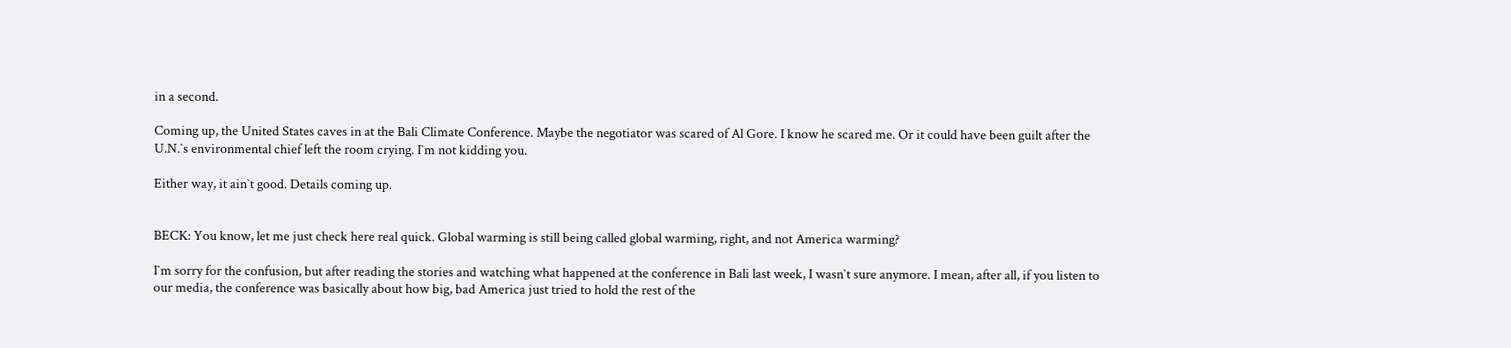in a second.

Coming up, the United States caves in at the Bali Climate Conference. Maybe the negotiator was scared of Al Gore. I know he scared me. Or it could have been guilt after the U.N.`s environmental chief left the room crying. I`m not kidding you.

Either way, it ain`t good. Details coming up.


BECK: You know, let me just check here real quick. Global warming is still being called global warming, right, and not America warming?

I`m sorry for the confusion, but after reading the stories and watching what happened at the conference in Bali last week, I wasn`t sure anymore. I mean, after all, if you listen to our media, the conference was basically about how big, bad America just tried to hold the rest of the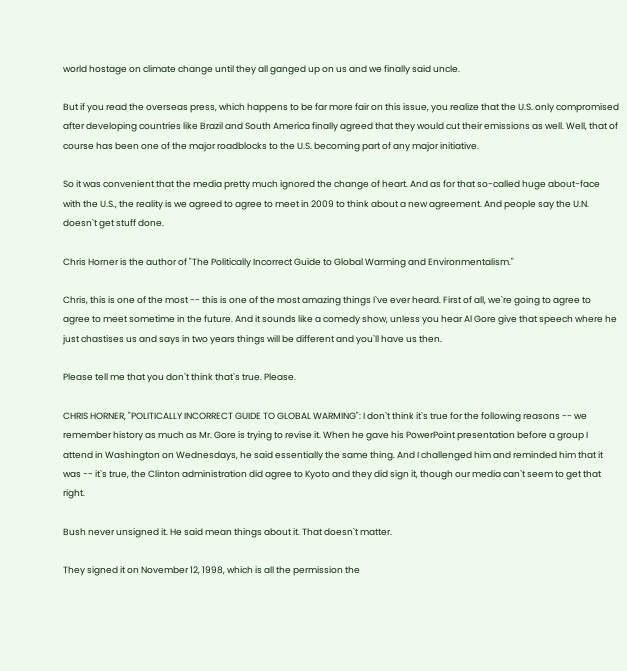world hostage on climate change until they all ganged up on us and we finally said uncle.

But if you read the overseas press, which happens to be far more fair on this issue, you realize that the U.S. only compromised after developing countries like Brazil and South America finally agreed that they would cut their emissions as well. Well, that of course has been one of the major roadblocks to the U.S. becoming part of any major initiative.

So it was convenient that the media pretty much ignored the change of heart. And as for that so-called huge about-face with the U.S., the reality is we agreed to agree to meet in 2009 to think about a new agreement. And people say the U.N. doesn`t get stuff done.

Chris Horner is the author of "The Politically Incorrect Guide to Global Warming and Environmentalism."

Chris, this is one of the most -- this is one of the most amazing things I`ve ever heard. First of all, we`re going to agree to agree to meet sometime in the future. And it sounds like a comedy show, unless you hear Al Gore give that speech where he just chastises us and says in two years things will be different and you`ll have us then.

Please tell me that you don`t think that`s true. Please.

CHRIS HORNER, "POLITICALLY INCORRECT GUIDE TO GLOBAL WARMING": I don`t think it`s true for the following reasons -- we remember history as much as Mr. Gore is trying to revise it. When he gave his PowerPoint presentation before a group I attend in Washington on Wednesdays, he said essentially the same thing. And I challenged him and reminded him that it was -- it`s true, the Clinton administration did agree to Kyoto and they did sign it, though our media can`t seem to get that right.

Bush never unsigned it. He said mean things about it. That doesn`t matter.

They signed it on November 12, 1998, which is all the permission the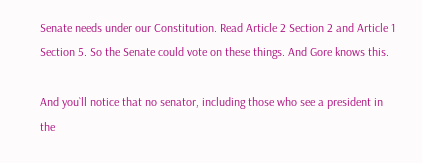Senate needs under our Constitution. Read Article 2 Section 2 and Article 1 Section 5. So the Senate could vote on these things. And Gore knows this.

And you`ll notice that no senator, including those who see a president in the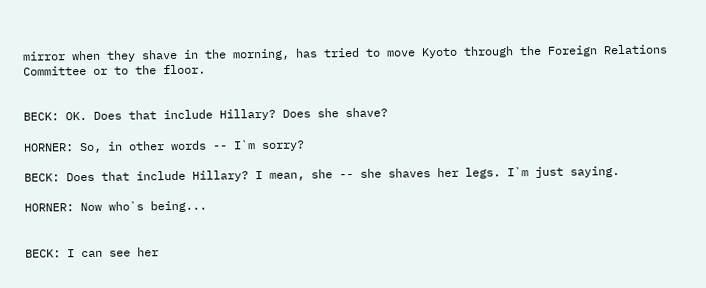mirror when they shave in the morning, has tried to move Kyoto through the Foreign Relations Committee or to the floor.


BECK: OK. Does that include Hillary? Does she shave?

HORNER: So, in other words -- I`m sorry?

BECK: Does that include Hillary? I mean, she -- she shaves her legs. I`m just saying.

HORNER: Now who`s being...


BECK: I can see her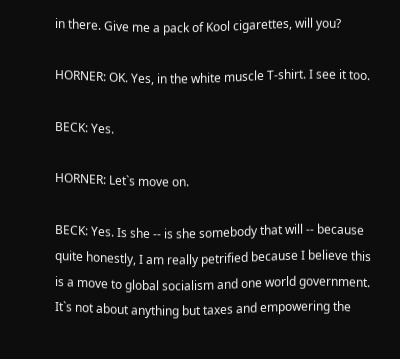in there. Give me a pack of Kool cigarettes, will you?

HORNER: OK. Yes, in the white muscle T-shirt. I see it too.

BECK: Yes.

HORNER: Let`s move on.

BECK: Yes. Is she -- is she somebody that will -- because quite honestly, I am really petrified because I believe this is a move to global socialism and one world government. It`s not about anything but taxes and empowering the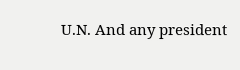U.N. And any president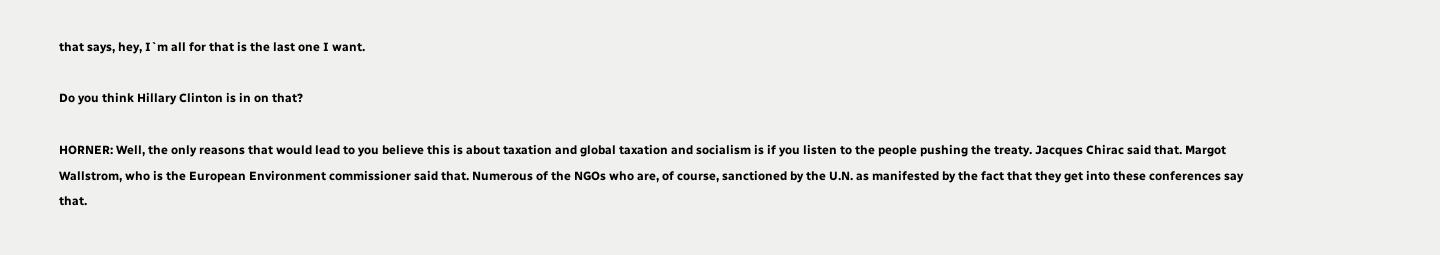that says, hey, I`m all for that is the last one I want.

Do you think Hillary Clinton is in on that?

HORNER: Well, the only reasons that would lead to you believe this is about taxation and global taxation and socialism is if you listen to the people pushing the treaty. Jacques Chirac said that. Margot Wallstrom, who is the European Environment commissioner said that. Numerous of the NGOs who are, of course, sanctioned by the U.N. as manifested by the fact that they get into these conferences say that.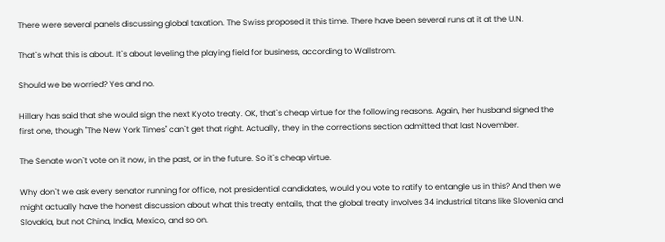There were several panels discussing global taxation. The Swiss proposed it this time. There have been several runs at it at the U.N.

That`s what this is about. It`s about leveling the playing field for business, according to Wallstrom.

Should we be worried? Yes and no.

Hillary has said that she would sign the next Kyoto treaty. OK, that`s cheap virtue for the following reasons. Again, her husband signed the first one, though "The New York Times" can`t get that right. Actually, they in the corrections section admitted that last November.

The Senate won`t vote on it now, in the past, or in the future. So it`s cheap virtue.

Why don`t we ask every senator running for office, not presidential candidates, would you vote to ratify to entangle us in this? And then we might actually have the honest discussion about what this treaty entails, that the global treaty involves 34 industrial titans like Slovenia and Slovakia, but not China, India, Mexico, and so on.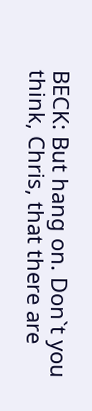BECK: But hang on. Don`t you think, Chris, that there are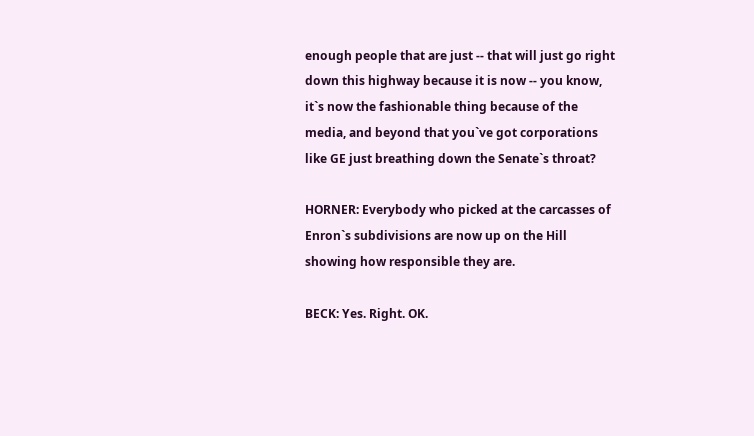enough people that are just -- that will just go right down this highway because it is now -- you know, it`s now the fashionable thing because of the media, and beyond that you`ve got corporations like GE just breathing down the Senate`s throat?

HORNER: Everybody who picked at the carcasses of Enron`s subdivisions are now up on the Hill showing how responsible they are.

BECK: Yes. Right. OK.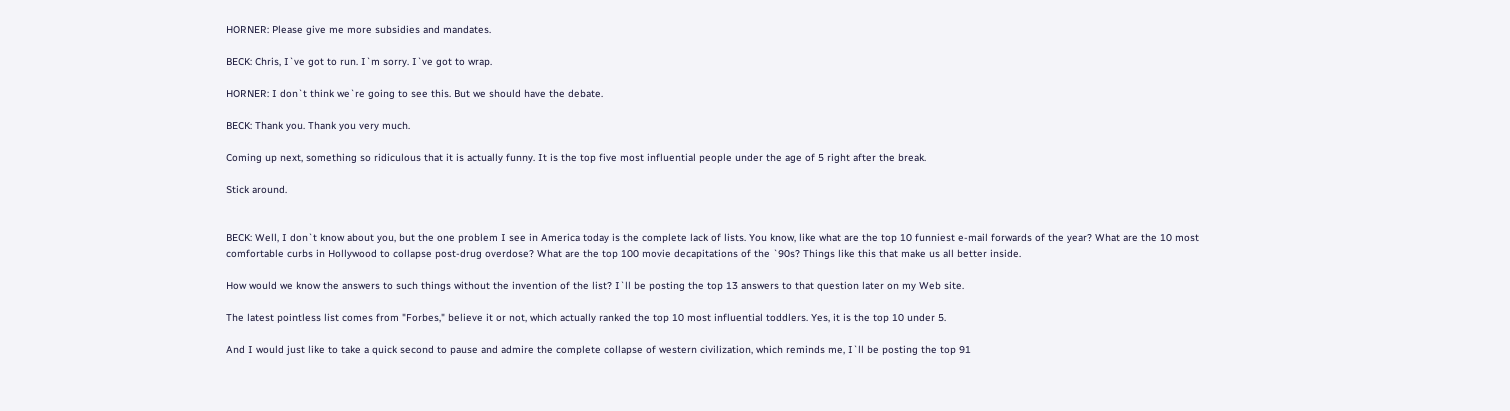HORNER: Please give me more subsidies and mandates.

BECK: Chris, I`ve got to run. I`m sorry. I`ve got to wrap.

HORNER: I don`t think we`re going to see this. But we should have the debate.

BECK: Thank you. Thank you very much.

Coming up next, something so ridiculous that it is actually funny. It is the top five most influential people under the age of 5 right after the break.

Stick around.


BECK: Well, I don`t know about you, but the one problem I see in America today is the complete lack of lists. You know, like what are the top 10 funniest e-mail forwards of the year? What are the 10 most comfortable curbs in Hollywood to collapse post-drug overdose? What are the top 100 movie decapitations of the `90s? Things like this that make us all better inside.

How would we know the answers to such things without the invention of the list? I`ll be posting the top 13 answers to that question later on my Web site.

The latest pointless list comes from "Forbes," believe it or not, which actually ranked the top 10 most influential toddlers. Yes, it is the top 10 under 5.

And I would just like to take a quick second to pause and admire the complete collapse of western civilization, which reminds me, I`ll be posting the top 91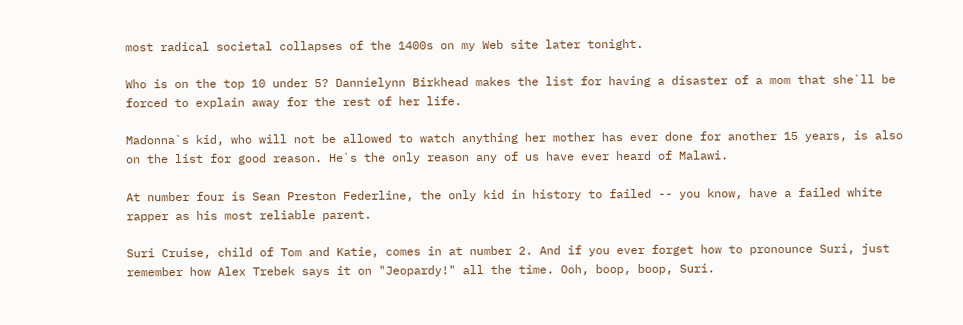most radical societal collapses of the 1400s on my Web site later tonight.

Who is on the top 10 under 5? Dannielynn Birkhead makes the list for having a disaster of a mom that she`ll be forced to explain away for the rest of her life.

Madonna`s kid, who will not be allowed to watch anything her mother has ever done for another 15 years, is also on the list for good reason. He`s the only reason any of us have ever heard of Malawi.

At number four is Sean Preston Federline, the only kid in history to failed -- you know, have a failed white rapper as his most reliable parent.

Suri Cruise, child of Tom and Katie, comes in at number 2. And if you ever forget how to pronounce Suri, just remember how Alex Trebek says it on "Jeopardy!" all the time. Ooh, boop, boop, Suri.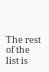The rest of the list is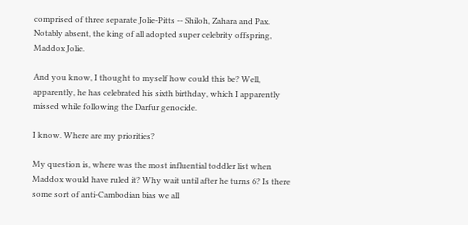comprised of three separate Jolie-Pitts -- Shiloh, Zahara and Pax. Notably absent, the king of all adopted super celebrity offspring, Maddox Jolie.

And you know, I thought to myself how could this be? Well, apparently, he has celebrated his sixth birthday, which I apparently missed while following the Darfur genocide.

I know. Where are my priorities?

My question is, where was the most influential toddler list when Maddox would have ruled it? Why wait until after he turns 6? Is there some sort of anti-Cambodian bias we all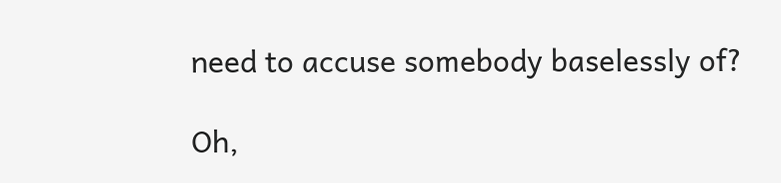need to accuse somebody baselessly of?

Oh,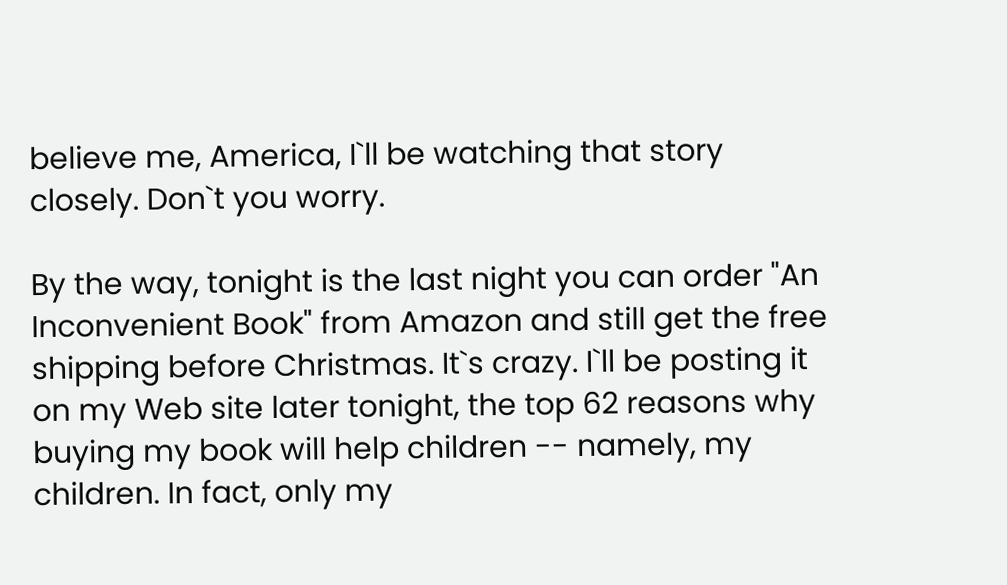believe me, America, I`ll be watching that story closely. Don`t you worry.

By the way, tonight is the last night you can order "An Inconvenient Book" from Amazon and still get the free shipping before Christmas. It`s crazy. I`ll be posting it on my Web site later tonight, the top 62 reasons why buying my book will help children -- namely, my children. In fact, only my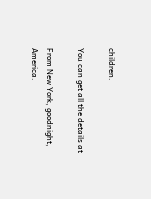children.

You can get all the details at

From New York, goodnight, America.